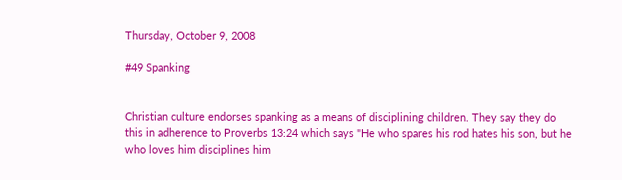Thursday, October 9, 2008

#49 Spanking


Christian culture endorses spanking as a means of disciplining children. They say they do this in adherence to Proverbs 13:24 which says "He who spares his rod hates his son, but he who loves him disciplines him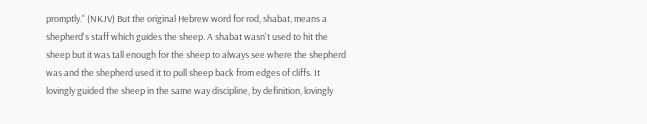promptly." (NKJV) But the original Hebrew word for rod, shabat, means a shepherd's staff which guides the sheep. A shabat wasn't used to hit the sheep but it was tall enough for the sheep to always see where the shepherd was and the shepherd used it to pull sheep back from edges of cliffs. It lovingly guided the sheep in the same way discipline, by definition, lovingly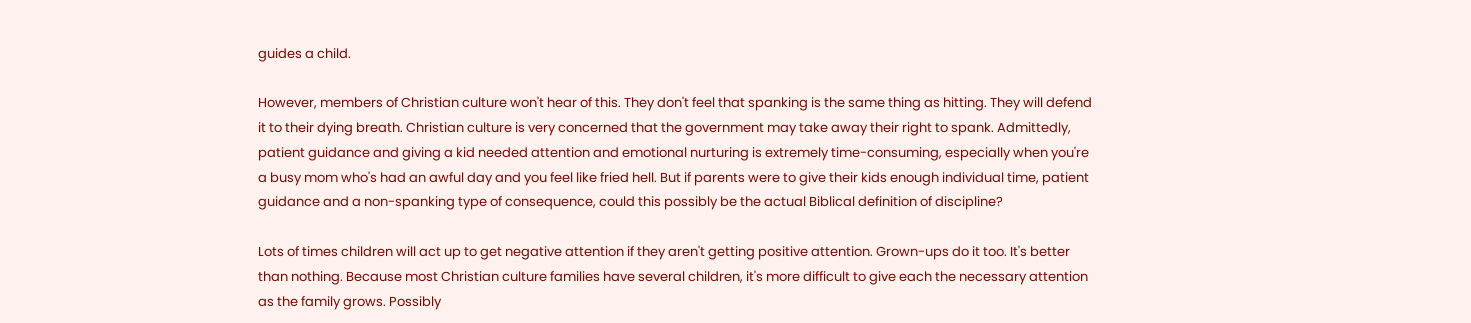guides a child.

However, members of Christian culture won't hear of this. They don't feel that spanking is the same thing as hitting. They will defend it to their dying breath. Christian culture is very concerned that the government may take away their right to spank. Admittedly, patient guidance and giving a kid needed attention and emotional nurturing is extremely time-consuming, especially when you're a busy mom who's had an awful day and you feel like fried hell. But if parents were to give their kids enough individual time, patient guidance and a non-spanking type of consequence, could this possibly be the actual Biblical definition of discipline?

Lots of times children will act up to get negative attention if they aren't getting positive attention. Grown-ups do it too. It's better than nothing. Because most Christian culture families have several children, it's more difficult to give each the necessary attention as the family grows. Possibly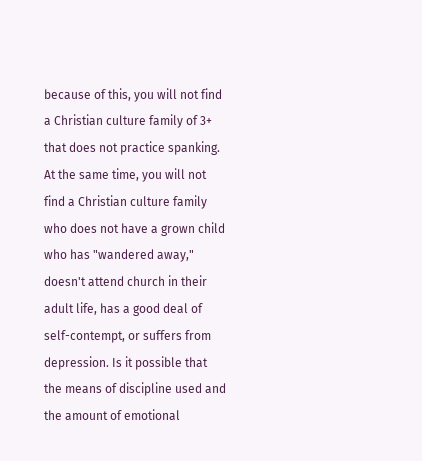because of this, you will not find a Christian culture family of 3+ that does not practice spanking. At the same time, you will not find a Christian culture family who does not have a grown child who has "wandered away," doesn't attend church in their adult life, has a good deal of self-contempt, or suffers from depression. Is it possible that the means of discipline used and the amount of emotional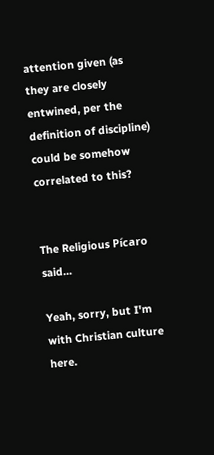attention given (as they are closely entwined, per the definition of discipline) could be somehow correlated to this?


The Religious Pícaro said...

Yeah, sorry, but I'm with Christian culture here.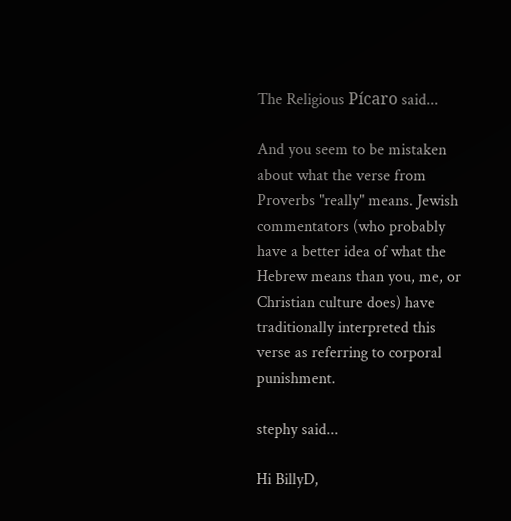The Religious Pícaro said...

And you seem to be mistaken about what the verse from Proverbs "really" means. Jewish commentators (who probably have a better idea of what the Hebrew means than you, me, or Christian culture does) have traditionally interpreted this verse as referring to corporal punishment.

stephy said...

Hi BillyD,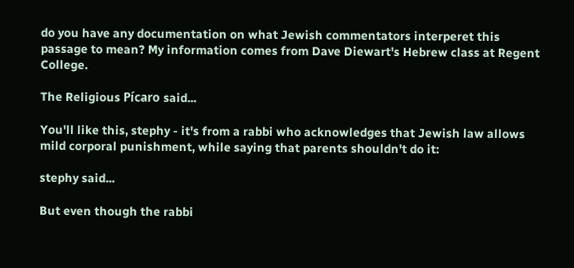do you have any documentation on what Jewish commentators interperet this passage to mean? My information comes from Dave Diewart's Hebrew class at Regent College.

The Religious Pícaro said...

You'll like this, stephy - it's from a rabbi who acknowledges that Jewish law allows mild corporal punishment, while saying that parents shouldn't do it:

stephy said...

But even though the rabbi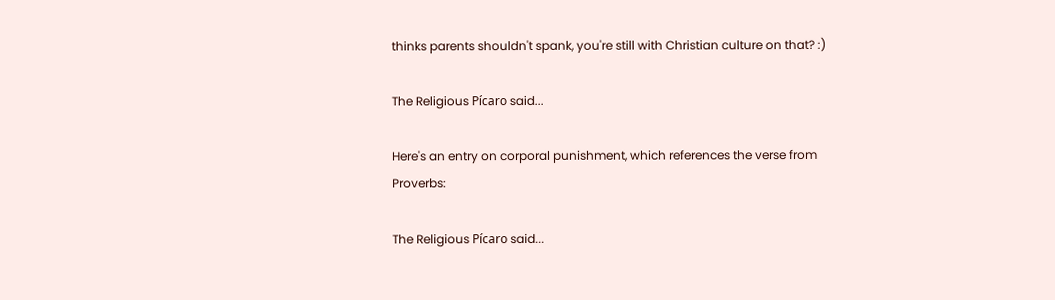thinks parents shouldn't spank, you're still with Christian culture on that? :)

The Religious Pícaro said...

Here's an entry on corporal punishment, which references the verse from Proverbs:

The Religious Pícaro said...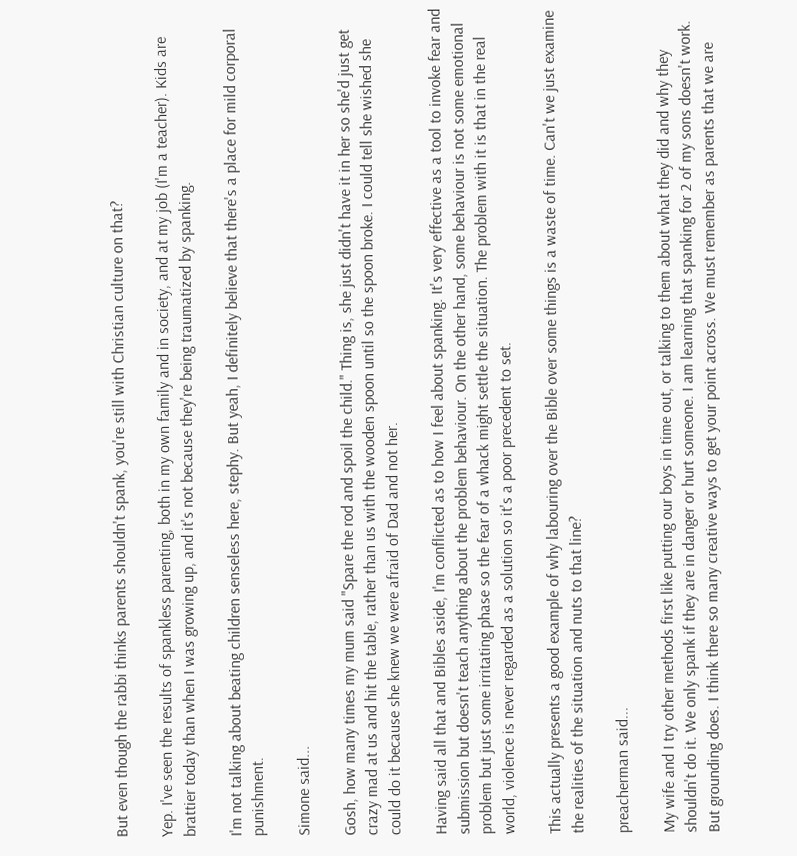But even though the rabbi thinks parents shouldn't spank, you're still with Christian culture on that?

Yep. I've seen the results of spankless parenting, both in my own family and in society, and at my job (I'm a teacher). Kids are brattier today than when I was growing up, and it's not because they're being traumatized by spanking.

I'm not talking about beating children senseless here, stephy. But yeah, I definitely believe that there's a place for mild corporal punishment.

Simone said...

Gosh, how many times my mum said "Spare the rod and spoil the child." Thing is, she just didn't have it in her so she'd just get crazy mad at us and hit the table, rather than us with the wooden spoon until so the spoon broke. I could tell she wished she could do it because she knew we were afraid of Dad and not her.

Having said all that and Bibles aside, I'm conflicted as to how I feel about spanking. It's very effective as a tool to invoke fear and submission but doesn't teach anything about the problem behaviour. On the other hand, some behaviour is not some emotional problem but just some irritating phase so the fear of a whack might settle the situation. The problem with it is that in the real world, violence is never regarded as a solution so it's a poor precedent to set.

This actually presents a good example of why labouring over the Bible over some things is a waste of time. Can't we just examine the realities of the situation and nuts to that line?

preacherman said...

My wife and I try other methods first like putting our boys in time out, or talking to them about what they did and why they shouldn't do it. We only spank if they are in danger or hurt someone. I am learning that spanking for 2 of my sons doesn't work. But grounding does. I think there so many creative ways to get your point across. We must remember as parents that we are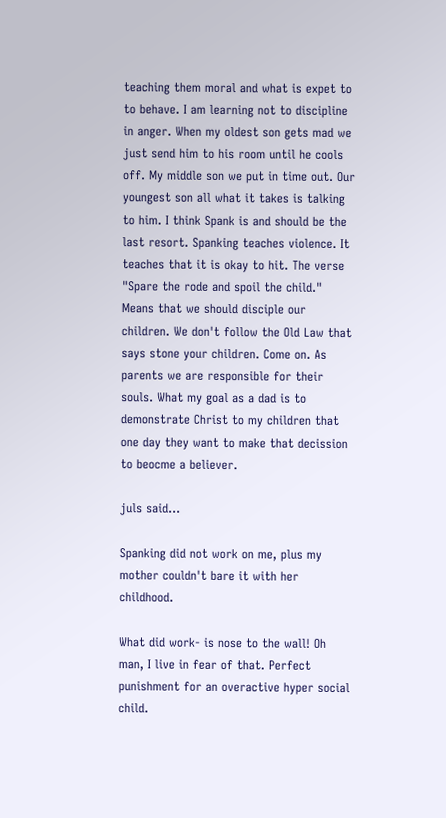teaching them moral and what is expet to to behave. I am learning not to discipline in anger. When my oldest son gets mad we just send him to his room until he cools off. My middle son we put in time out. Our youngest son all what it takes is talking to him. I think Spank is and should be the last resort. Spanking teaches violence. It teaches that it is okay to hit. The verse "Spare the rode and spoil the child." Means that we should disciple our children. We don't follow the Old Law that says stone your children. Come on. As parents we are responsible for their souls. What my goal as a dad is to demonstrate Christ to my children that one day they want to make that decission to beocme a believer.

juls said...

Spanking did not work on me, plus my mother couldn't bare it with her childhood.

What did work- is nose to the wall! Oh man, I live in fear of that. Perfect punishment for an overactive hyper social child.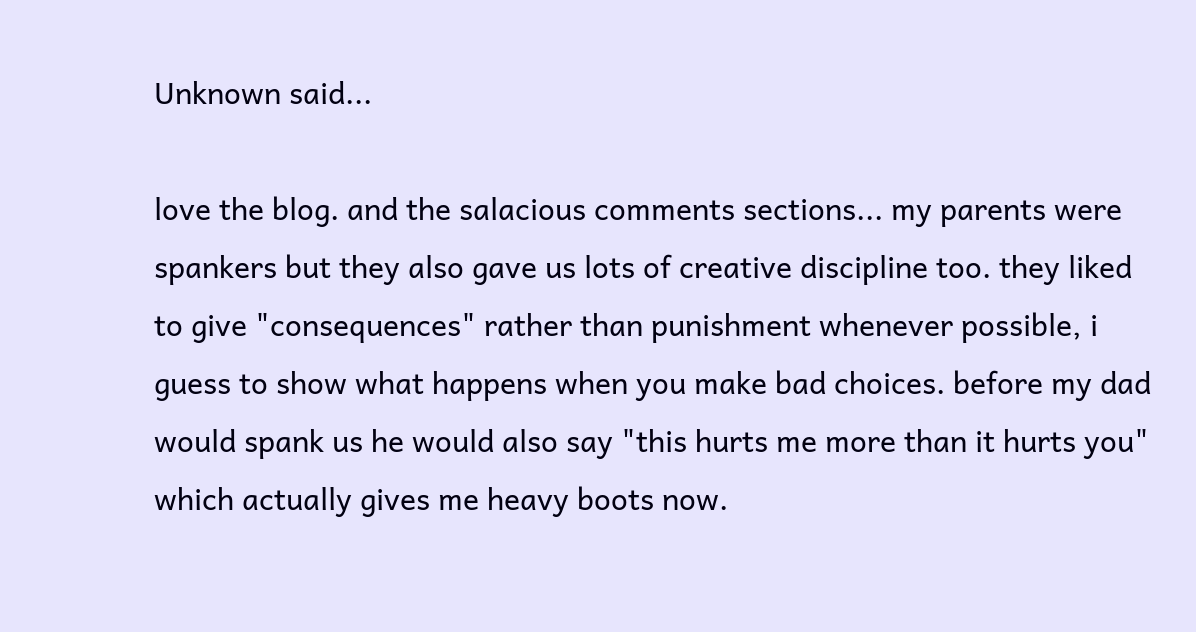Unknown said...

love the blog. and the salacious comments sections... my parents were spankers but they also gave us lots of creative discipline too. they liked to give "consequences" rather than punishment whenever possible, i guess to show what happens when you make bad choices. before my dad would spank us he would also say "this hurts me more than it hurts you" which actually gives me heavy boots now.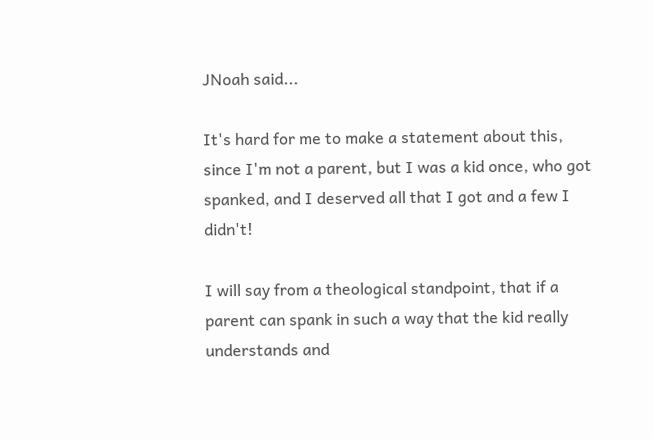JNoah said...

It's hard for me to make a statement about this, since I'm not a parent, but I was a kid once, who got spanked, and I deserved all that I got and a few I didn't!

I will say from a theological standpoint, that if a parent can spank in such a way that the kid really understands and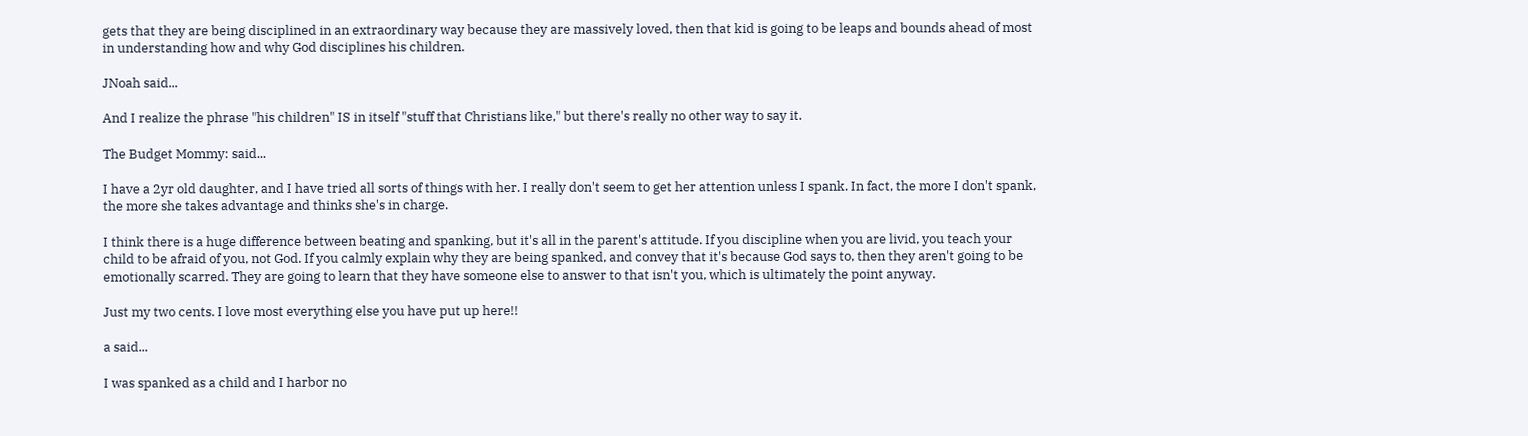gets that they are being disciplined in an extraordinary way because they are massively loved, then that kid is going to be leaps and bounds ahead of most in understanding how and why God disciplines his children.

JNoah said...

And I realize the phrase "his children" IS in itself "stuff that Christians like," but there's really no other way to say it.

The Budget Mommy: said...

I have a 2yr old daughter, and I have tried all sorts of things with her. I really don't seem to get her attention unless I spank. In fact, the more I don't spank, the more she takes advantage and thinks she's in charge.

I think there is a huge difference between beating and spanking, but it's all in the parent's attitude. If you discipline when you are livid, you teach your child to be afraid of you, not God. If you calmly explain why they are being spanked, and convey that it's because God says to, then they aren't going to be emotionally scarred. They are going to learn that they have someone else to answer to that isn't you, which is ultimately the point anyway.

Just my two cents. I love most everything else you have put up here!!

a said...

I was spanked as a child and I harbor no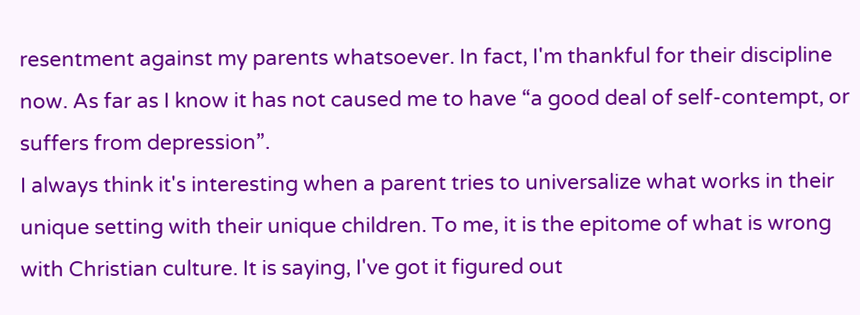resentment against my parents whatsoever. In fact, I'm thankful for their discipline now. As far as I know it has not caused me to have “a good deal of self-contempt, or suffers from depression”.
I always think it's interesting when a parent tries to universalize what works in their unique setting with their unique children. To me, it is the epitome of what is wrong with Christian culture. It is saying, I've got it figured out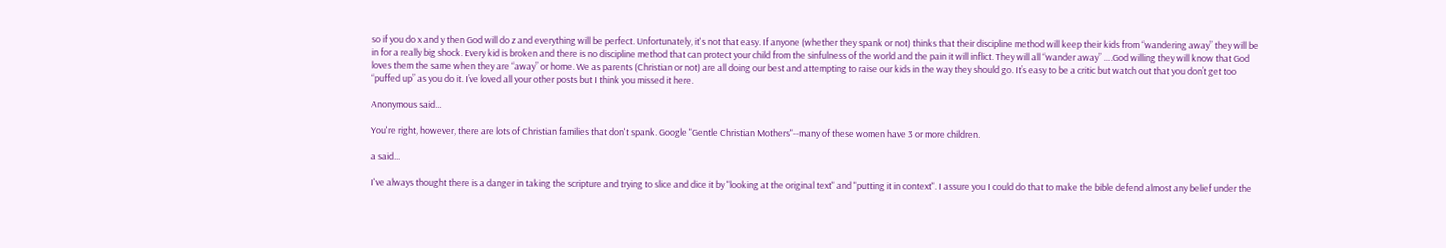so if you do x and y then God will do z and everything will be perfect. Unfortunately, it's not that easy. If anyone (whether they spank or not) thinks that their discipline method will keep their kids from “wandering away” they will be in for a really big shock. Every kid is broken and there is no discipline method that can protect your child from the sinfulness of the world and the pain it will inflict. They will all “wander away” ….God willing they will know that God loves them the same when they are “away” or home. We as parents (Christian or not) are all doing our best and attempting to raise our kids in the way they should go. It’s easy to be a critic but watch out that you don’t get too “puffed up” as you do it. I’ve loved all your other posts but I think you missed it here.

Anonymous said...

You're right, however, there are lots of Christian families that don't spank. Google "Gentle Christian Mothers"--many of these women have 3 or more children.

a said...

I've always thought there is a danger in taking the scripture and trying to slice and dice it by "looking at the original text" and "putting it in context". I assure you I could do that to make the bible defend almost any belief under the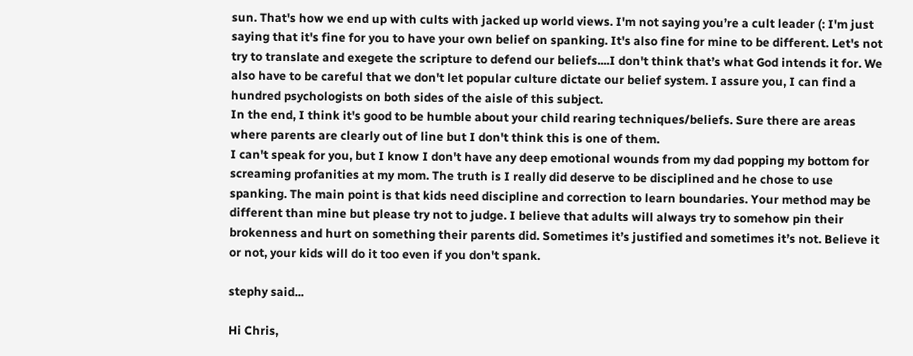sun. That's how we end up with cults with jacked up world views. I'm not saying you’re a cult leader (: I'm just saying that it's fine for you to have your own belief on spanking. It's also fine for mine to be different. Let's not try to translate and exegete the scripture to defend our beliefs....I don't think that’s what God intends it for. We also have to be careful that we don't let popular culture dictate our belief system. I assure you, I can find a hundred psychologists on both sides of the aisle of this subject.
In the end, I think it's good to be humble about your child rearing techniques/beliefs. Sure there are areas where parents are clearly out of line but I don't think this is one of them.
I can't speak for you, but I know I don't have any deep emotional wounds from my dad popping my bottom for screaming profanities at my mom. The truth is I really did deserve to be disciplined and he chose to use spanking. The main point is that kids need discipline and correction to learn boundaries. Your method may be different than mine but please try not to judge. I believe that adults will always try to somehow pin their brokenness and hurt on something their parents did. Sometimes it’s justified and sometimes it’s not. Believe it or not, your kids will do it too even if you don't spank.

stephy said...

Hi Chris,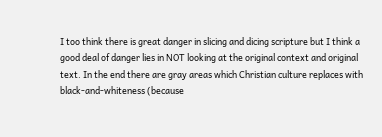I too think there is great danger in slicing and dicing scripture but I think a good deal of danger lies in NOT looking at the original context and original text. In the end there are gray areas which Christian culture replaces with black-and-whiteness (because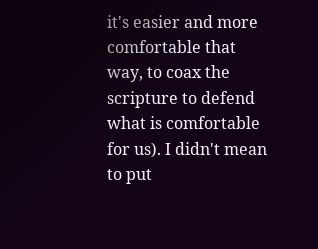it's easier and more comfortable that way, to coax the scripture to defend what is comfortable for us). I didn't mean to put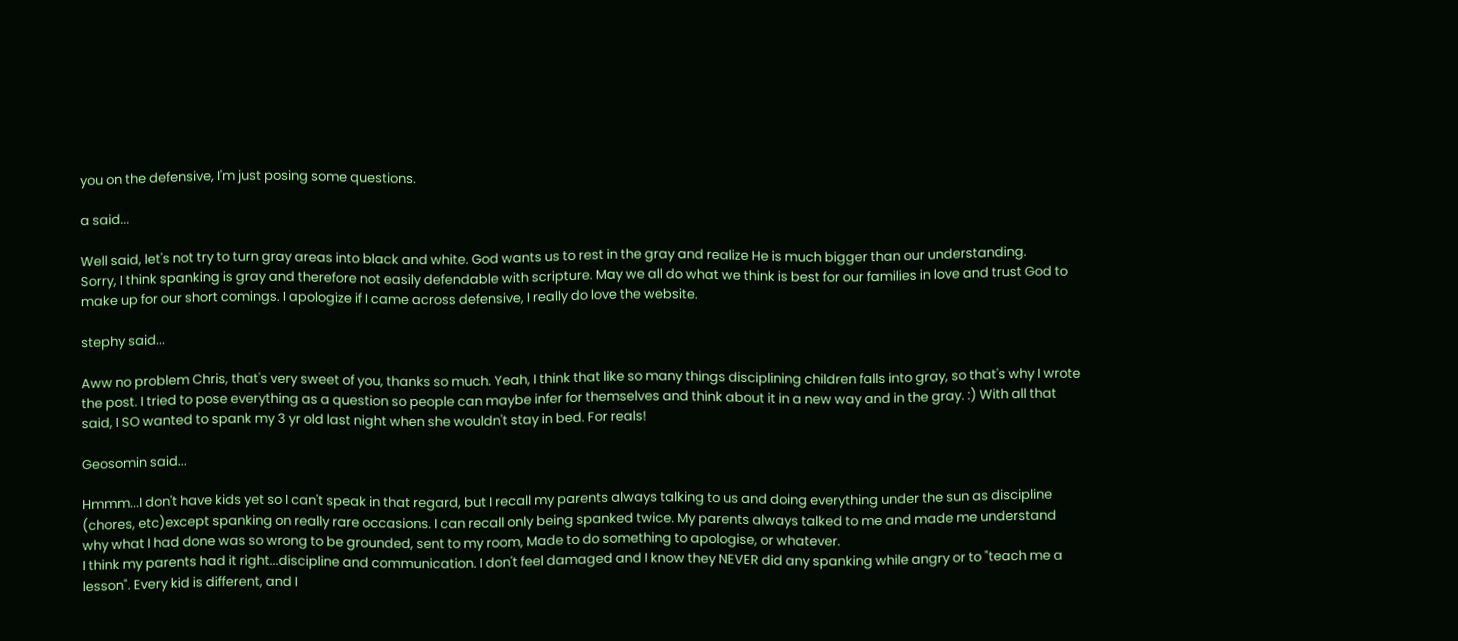you on the defensive, I'm just posing some questions.

a said...

Well said, let's not try to turn gray areas into black and white. God wants us to rest in the gray and realize He is much bigger than our understanding.
Sorry, I think spanking is gray and therefore not easily defendable with scripture. May we all do what we think is best for our families in love and trust God to make up for our short comings. I apologize if I came across defensive, I really do love the website.

stephy said...

Aww no problem Chris, that's very sweet of you, thanks so much. Yeah, I think that like so many things disciplining children falls into gray, so that's why I wrote the post. I tried to pose everything as a question so people can maybe infer for themselves and think about it in a new way and in the gray. :) With all that said, I SO wanted to spank my 3 yr old last night when she wouldn't stay in bed. For reals!

Geosomin said...

Hmmm...I don't have kids yet so I can't speak in that regard, but I recall my parents always talking to us and doing everything under the sun as discipline (chores, etc)except spanking on really rare occasions. I can recall only being spanked twice. My parents always talked to me and made me understand why what I had done was so wrong to be grounded, sent to my room, Made to do something to apologise, or whatever.
I think my parents had it right...discipline and communication. I don't feel damaged and I know they NEVER did any spanking while angry or to "teach me a lesson". Every kid is different, and I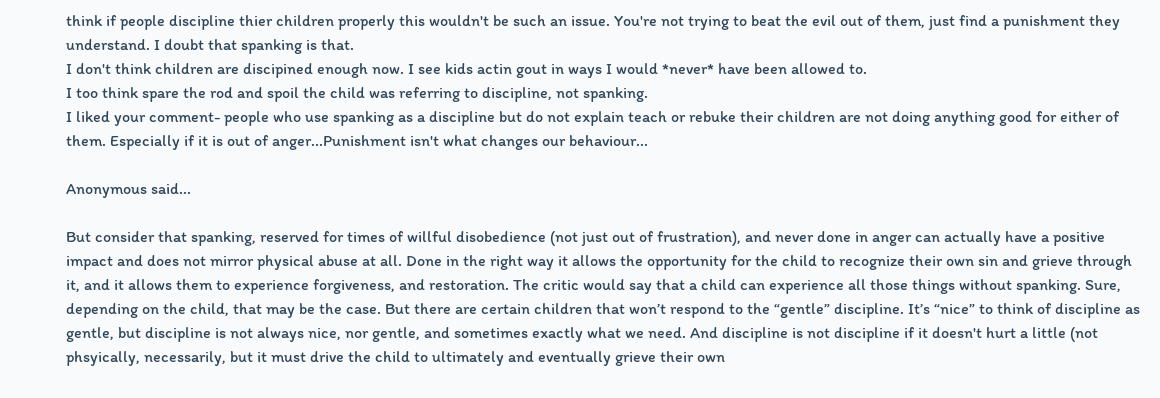think if people discipline thier children properly this wouldn't be such an issue. You're not trying to beat the evil out of them, just find a punishment they understand. I doubt that spanking is that.
I don't think children are discipined enough now. I see kids actin gout in ways I would *never* have been allowed to.
I too think spare the rod and spoil the child was referring to discipline, not spanking.
I liked your comment- people who use spanking as a discipline but do not explain teach or rebuke their children are not doing anything good for either of them. Especially if it is out of anger...Punishment isn't what changes our behaviour...

Anonymous said...

But consider that spanking, reserved for times of willful disobedience (not just out of frustration), and never done in anger can actually have a positive impact and does not mirror physical abuse at all. Done in the right way it allows the opportunity for the child to recognize their own sin and grieve through it, and it allows them to experience forgiveness, and restoration. The critic would say that a child can experience all those things without spanking. Sure, depending on the child, that may be the case. But there are certain children that won’t respond to the “gentle” discipline. It’s “nice” to think of discipline as gentle, but discipline is not always nice, nor gentle, and sometimes exactly what we need. And discipline is not discipline if it doesn't hurt a little (not phsyically, necessarily, but it must drive the child to ultimately and eventually grieve their own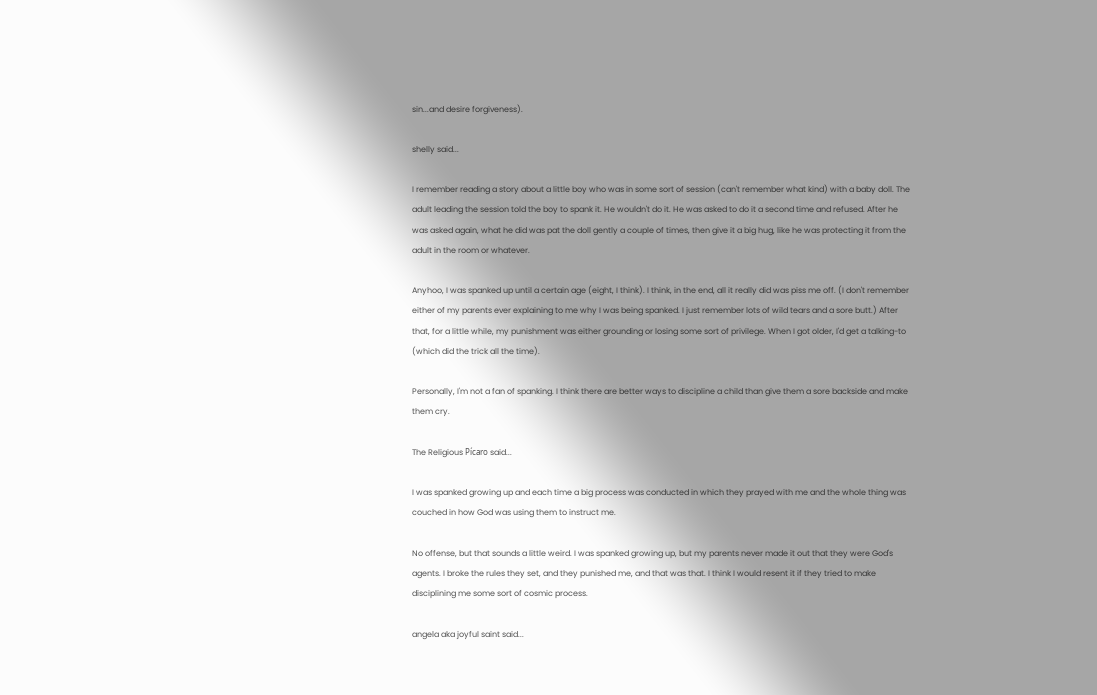sin...and desire forgiveness).

shelly said...

I remember reading a story about a little boy who was in some sort of session (can't remember what kind) with a baby doll. The adult leading the session told the boy to spank it. He wouldn't do it. He was asked to do it a second time and refused. After he was asked again, what he did was pat the doll gently a couple of times, then give it a big hug, like he was protecting it from the adult in the room or whatever.

Anyhoo, I was spanked up until a certain age (eight, I think). I think, in the end, all it really did was piss me off. (I don't remember either of my parents ever explaining to me why I was being spanked. I just remember lots of wild tears and a sore butt.) After that, for a little while, my punishment was either grounding or losing some sort of privilege. When I got older, I'd get a talking-to (which did the trick all the time).

Personally, I'm not a fan of spanking. I think there are better ways to discipline a child than give them a sore backside and make them cry.

The Religious Pícaro said...

I was spanked growing up and each time a big process was conducted in which they prayed with me and the whole thing was couched in how God was using them to instruct me.

No offense, but that sounds a little weird. I was spanked growing up, but my parents never made it out that they were God's agents. I broke the rules they set, and they punished me, and that was that. I think I would resent it if they tried to make disciplining me some sort of cosmic process.

angela aka joyful saint said...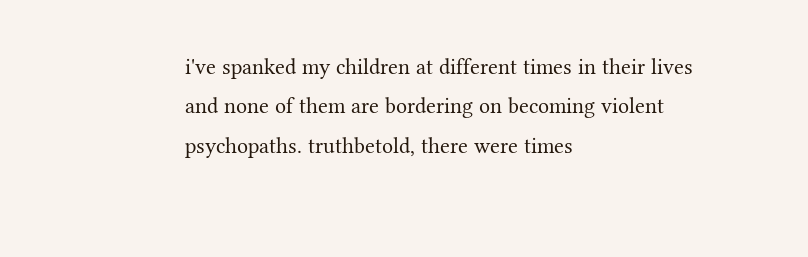i've spanked my children at different times in their lives and none of them are bordering on becoming violent psychopaths. truthbetold, there were times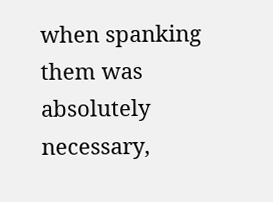when spanking them was absolutely necessary,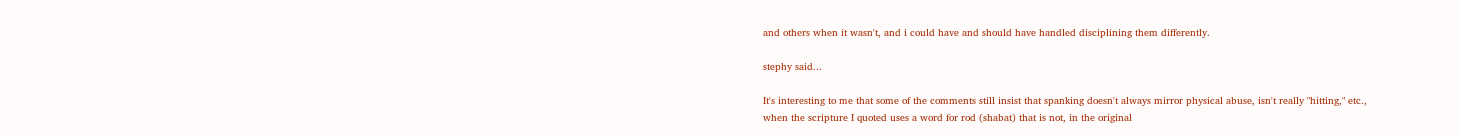and others when it wasn't, and i could have and should have handled disciplining them differently.

stephy said...

It's interesting to me that some of the comments still insist that spanking doesn't always mirror physical abuse, isn't really "hitting," etc., when the scripture I quoted uses a word for rod (shabat) that is not, in the original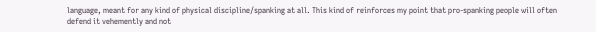language, meant for any kind of physical discipline/spanking at all. This kind of reinforces my point that pro-spanking people will often defend it vehemently and not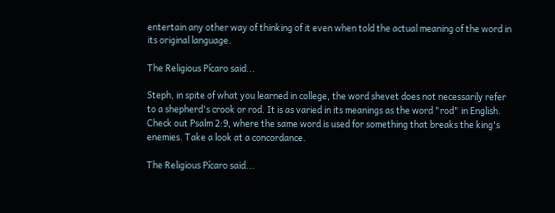entertain any other way of thinking of it even when told the actual meaning of the word in its original language.

The Religious Pícaro said...

Steph, in spite of what you learned in college, the word shevet does not necessarily refer to a shepherd's crook or rod. It is as varied in its meanings as the word "rod" in English. Check out Psalm 2:9, where the same word is used for something that breaks the king's enemies. Take a look at a concordance.

The Religious Pícaro said...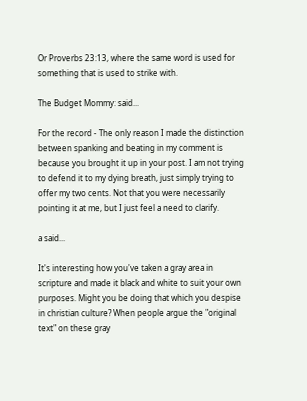Or Proverbs 23:13, where the same word is used for something that is used to strike with.

The Budget Mommy: said...

For the record - The only reason I made the distinction between spanking and beating in my comment is because you brought it up in your post. I am not trying to defend it to my dying breath, just simply trying to offer my two cents. Not that you were necessarily pointing it at me, but I just feel a need to clarify.

a said...

It's interesting how you've taken a gray area in scripture and made it black and white to suit your own purposes. Might you be doing that which you despise in christian culture? When people argue the "original text" on these gray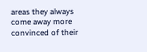areas they always come away more convinced of their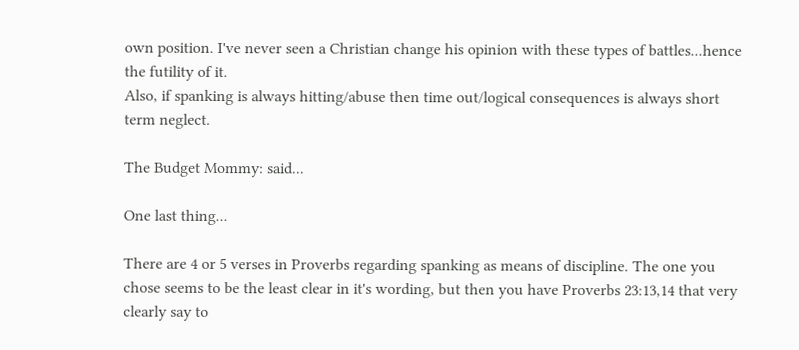own position. I've never seen a Christian change his opinion with these types of battles...hence the futility of it.
Also, if spanking is always hitting/abuse then time out/logical consequences is always short term neglect.

The Budget Mommy: said...

One last thing...

There are 4 or 5 verses in Proverbs regarding spanking as means of discipline. The one you chose seems to be the least clear in it's wording, but then you have Proverbs 23:13,14 that very clearly say to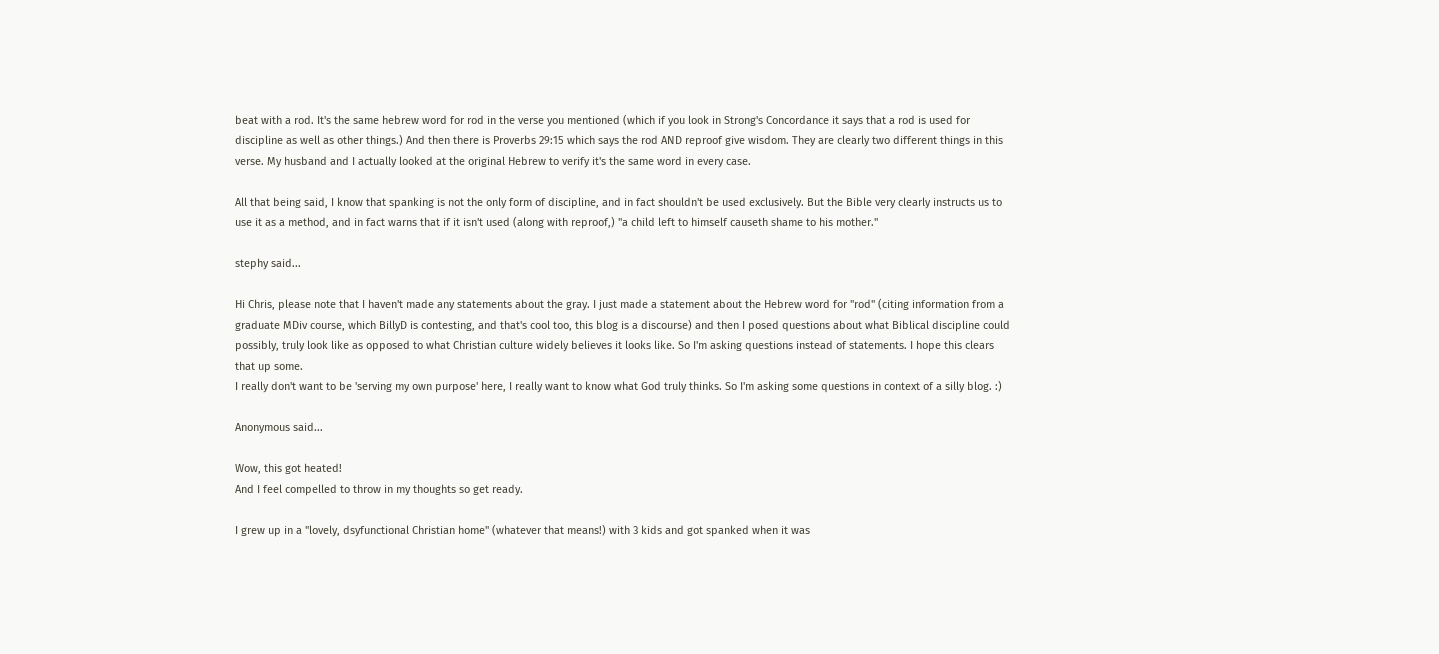beat with a rod. It's the same hebrew word for rod in the verse you mentioned (which if you look in Strong's Concordance it says that a rod is used for discipline as well as other things.) And then there is Proverbs 29:15 which says the rod AND reproof give wisdom. They are clearly two different things in this verse. My husband and I actually looked at the original Hebrew to verify it's the same word in every case.

All that being said, I know that spanking is not the only form of discipline, and in fact shouldn't be used exclusively. But the Bible very clearly instructs us to use it as a method, and in fact warns that if it isn't used (along with reproof,) "a child left to himself causeth shame to his mother."

stephy said...

Hi Chris, please note that I haven't made any statements about the gray. I just made a statement about the Hebrew word for "rod" (citing information from a graduate MDiv course, which BillyD is contesting, and that's cool too, this blog is a discourse) and then I posed questions about what Biblical discipline could possibly, truly look like as opposed to what Christian culture widely believes it looks like. So I'm asking questions instead of statements. I hope this clears that up some.
I really don't want to be 'serving my own purpose' here, I really want to know what God truly thinks. So I'm asking some questions in context of a silly blog. :)

Anonymous said...

Wow, this got heated!
And I feel compelled to throw in my thoughts so get ready.

I grew up in a "lovely, dsyfunctional Christian home" (whatever that means!) with 3 kids and got spanked when it was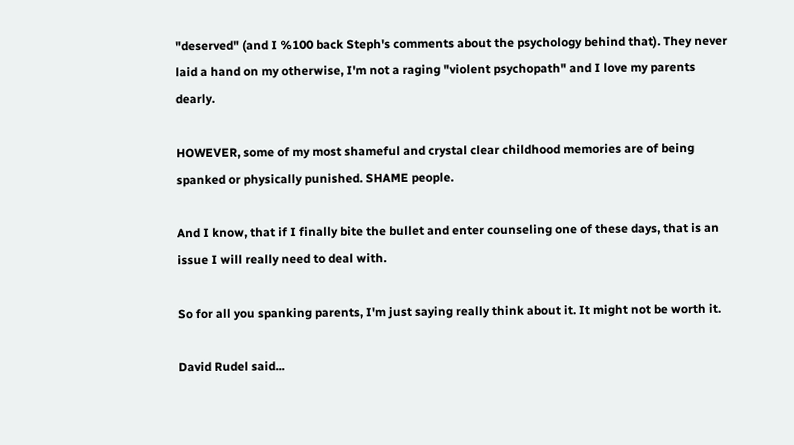"deserved" (and I %100 back Steph's comments about the psychology behind that). They never laid a hand on my otherwise, I'm not a raging "violent psychopath" and I love my parents dearly.

HOWEVER, some of my most shameful and crystal clear childhood memories are of being spanked or physically punished. SHAME people.

And I know, that if I finally bite the bullet and enter counseling one of these days, that is an issue I will really need to deal with.

So for all you spanking parents, I'm just saying really think about it. It might not be worth it.

David Rudel said...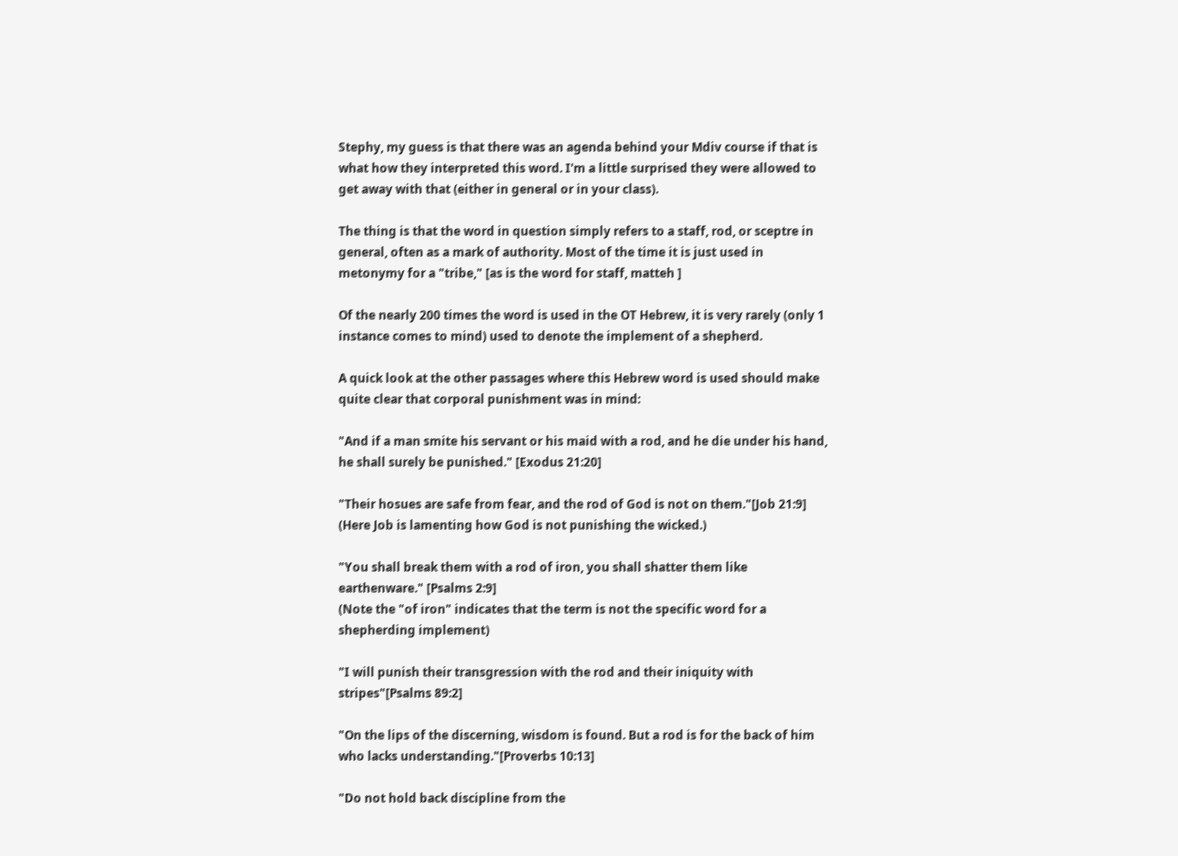Stephy, my guess is that there was an agenda behind your Mdiv course if that is what how they interpreted this word. I'm a little surprised they were allowed to get away with that (either in general or in your class).

The thing is that the word in question simply refers to a staff, rod, or sceptre in general, often as a mark of authority. Most of the time it is just used in metonymy for a "tribe," [as is the word for staff, matteh ]

Of the nearly 200 times the word is used in the OT Hebrew, it is very rarely (only 1 instance comes to mind) used to denote the implement of a shepherd.

A quick look at the other passages where this Hebrew word is used should make quite clear that corporal punishment was in mind:

"And if a man smite his servant or his maid with a rod, and he die under his hand, he shall surely be punished." [Exodus 21:20]

"Their hosues are safe from fear, and the rod of God is not on them."[Job 21:9]
(Here Job is lamenting how God is not punishing the wicked.)

"You shall break them with a rod of iron, you shall shatter them like earthenware." [Psalms 2:9]
(Note the "of iron" indicates that the term is not the specific word for a shepherding implement)

"I will punish their transgression with the rod and their iniquity with stripes"[Psalms 89:2]

"On the lips of the discerning, wisdom is found. But a rod is for the back of him who lacks understanding."[Proverbs 10:13]

"Do not hold back discipline from the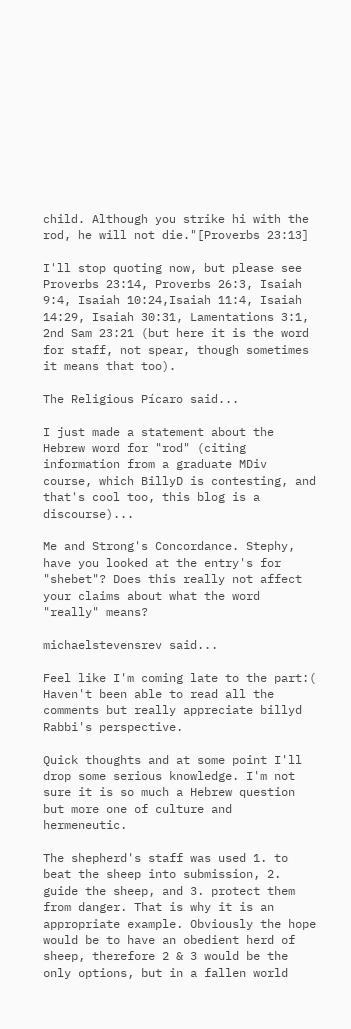child. Although you strike hi with the rod, he will not die."[Proverbs 23:13]

I'll stop quoting now, but please see Proverbs 23:14, Proverbs 26:3, Isaiah 9:4, Isaiah 10:24,Isaiah 11:4, Isaiah 14:29, Isaiah 30:31, Lamentations 3:1, 2nd Sam 23:21 (but here it is the word for staff, not spear, though sometimes it means that too).

The Religious Pícaro said...

I just made a statement about the Hebrew word for "rod" (citing information from a graduate MDiv course, which BillyD is contesting, and that's cool too, this blog is a discourse)...

Me and Strong's Concordance. Stephy, have you looked at the entry's for "shebet"? Does this really not affect your claims about what the word "really" means?

michaelstevensrev said...

Feel like I'm coming late to the part:( Haven't been able to read all the comments but really appreciate billyd Rabbi's perspective.

Quick thoughts and at some point I'll drop some serious knowledge. I'm not sure it is so much a Hebrew question but more one of culture and hermeneutic.

The shepherd's staff was used 1. to beat the sheep into submission, 2. guide the sheep, and 3. protect them from danger. That is why it is an appropriate example. Obviously the hope would be to have an obedient herd of sheep, therefore 2 & 3 would be the only options, but in a fallen world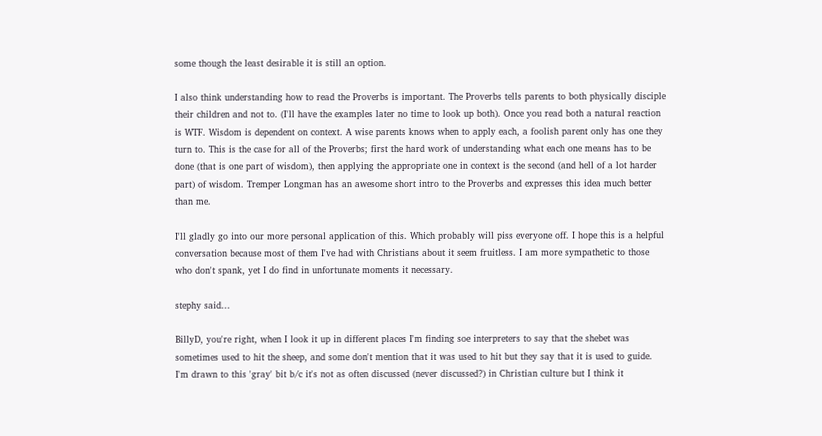some though the least desirable it is still an option.

I also think understanding how to read the Proverbs is important. The Proverbs tells parents to both physically disciple their children and not to. (I'll have the examples later no time to look up both). Once you read both a natural reaction is WTF. Wisdom is dependent on context. A wise parents knows when to apply each, a foolish parent only has one they turn to. This is the case for all of the Proverbs; first the hard work of understanding what each one means has to be done (that is one part of wisdom), then applying the appropriate one in context is the second (and hell of a lot harder part) of wisdom. Tremper Longman has an awesome short intro to the Proverbs and expresses this idea much better than me.

I'll gladly go into our more personal application of this. Which probably will piss everyone off. I hope this is a helpful conversation because most of them I've had with Christians about it seem fruitless. I am more sympathetic to those who don't spank, yet I do find in unfortunate moments it necessary.

stephy said...

BillyD, you're right, when I look it up in different places I'm finding soe interpreters to say that the shebet was sometimes used to hit the sheep, and some don't mention that it was used to hit but they say that it is used to guide. I'm drawn to this 'gray' bit b/c it's not as often discussed (never discussed?) in Christian culture but I think it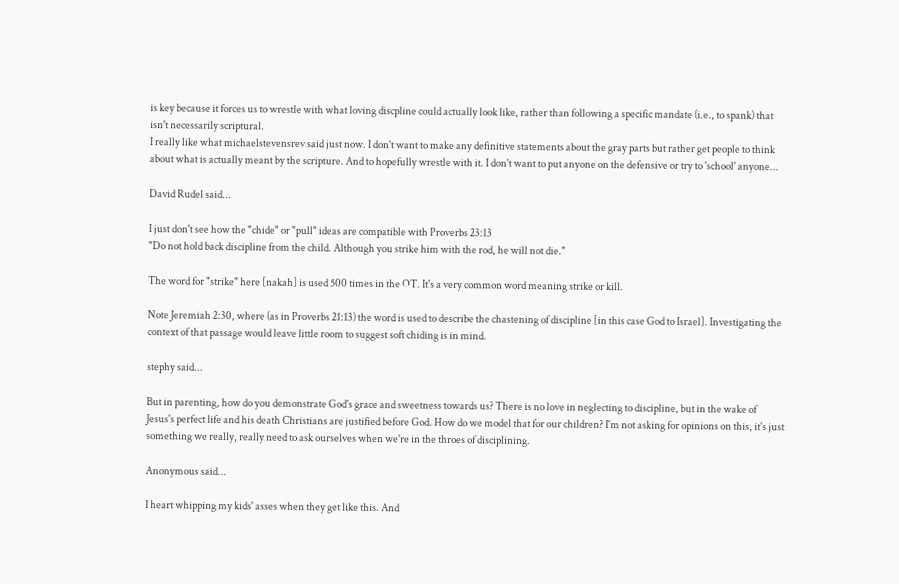is key because it forces us to wrestle with what loving discpline could actually look like, rather than following a specific mandate (i.e., to spank) that isn't necessarily scriptural.
I really like what michaelstevensrev said just now. I don't want to make any definitive statements about the gray parts but rather get people to think about what is actually meant by the scripture. And to hopefully wrestle with it. I don't want to put anyone on the defensive or try to 'school' anyone...

David Rudel said...

I just don't see how the "chide" or "pull" ideas are compatible with Proverbs 23:13
"Do not hold back discipline from the child. Although you strike him with the rod, he will not die."

The word for "strike" here [nakah] is used 500 times in the OT. It's a very common word meaning strike or kill.

Note Jeremiah 2:30, where (as in Proverbs 21:13) the word is used to describe the chastening of discipline [in this case God to Israel]. Investigating the context of that passage would leave little room to suggest soft chiding is in mind.

stephy said...

But in parenting, how do you demonstrate God's grace and sweetness towards us? There is no love in neglecting to discipline, but in the wake of Jesus's perfect life and his death Christians are justified before God. How do we model that for our children? I'm not asking for opinions on this, it's just something we really, really need to ask ourselves when we're in the throes of disciplining.

Anonymous said...

I heart whipping my kids' asses when they get like this. And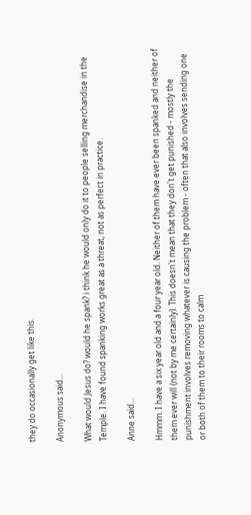they do occasionally get like this.

Anonymous said...

What would Jesus do? would he spank? i think he would only do it to people selling merchandise in the Temple. I have found spanking works great as a threat, not as perfect in practice.

Anne said...

Hmmm. I have a six year old and a four year old. Neither of them have ever been spanked and neither of them ever will (not by me certainly). This doesn't mean that they don't get punished - mostly the punishment involves removing whatever is causing the problem - often that also involves sending one or both of them to their rooms to calm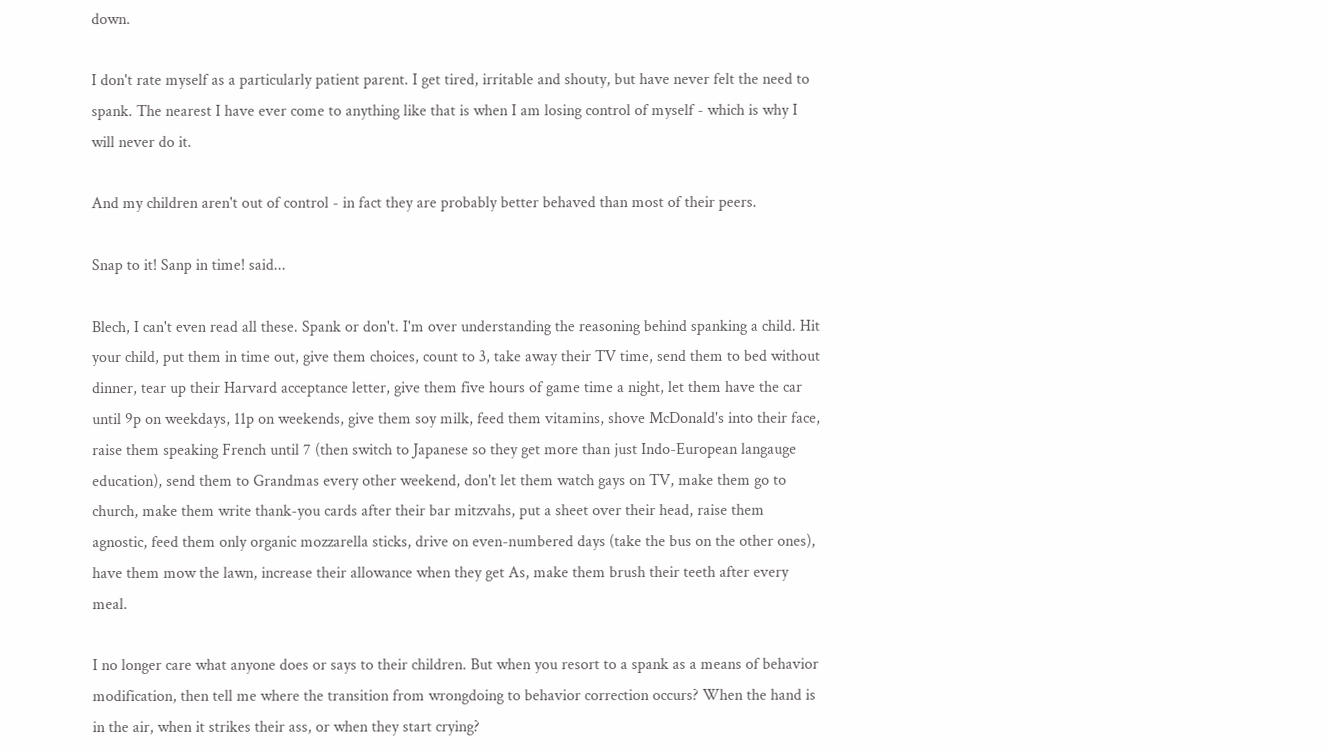down.

I don't rate myself as a particularly patient parent. I get tired, irritable and shouty, but have never felt the need to spank. The nearest I have ever come to anything like that is when I am losing control of myself - which is why I will never do it.

And my children aren't out of control - in fact they are probably better behaved than most of their peers.

Snap to it! Sanp in time! said...

Blech, I can't even read all these. Spank or don't. I'm over understanding the reasoning behind spanking a child. Hit your child, put them in time out, give them choices, count to 3, take away their TV time, send them to bed without dinner, tear up their Harvard acceptance letter, give them five hours of game time a night, let them have the car until 9p on weekdays, 11p on weekends, give them soy milk, feed them vitamins, shove McDonald's into their face, raise them speaking French until 7 (then switch to Japanese so they get more than just Indo-European langauge education), send them to Grandmas every other weekend, don't let them watch gays on TV, make them go to church, make them write thank-you cards after their bar mitzvahs, put a sheet over their head, raise them agnostic, feed them only organic mozzarella sticks, drive on even-numbered days (take the bus on the other ones), have them mow the lawn, increase their allowance when they get As, make them brush their teeth after every meal.

I no longer care what anyone does or says to their children. But when you resort to a spank as a means of behavior modification, then tell me where the transition from wrongdoing to behavior correction occurs? When the hand is in the air, when it strikes their ass, or when they start crying?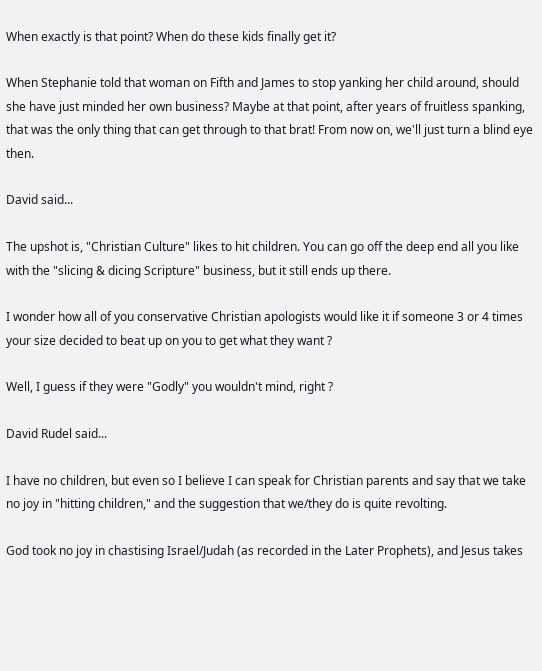When exactly is that point? When do these kids finally get it?

When Stephanie told that woman on Fifth and James to stop yanking her child around, should she have just minded her own business? Maybe at that point, after years of fruitless spanking, that was the only thing that can get through to that brat! From now on, we'll just turn a blind eye then.

David said...

The upshot is, "Christian Culture" likes to hit children. You can go off the deep end all you like with the "slicing & dicing Scripture" business, but it still ends up there.

I wonder how all of you conservative Christian apologists would like it if someone 3 or 4 times your size decided to beat up on you to get what they want ?

Well, I guess if they were "Godly" you wouldn't mind, right ?

David Rudel said...

I have no children, but even so I believe I can speak for Christian parents and say that we take no joy in "hitting children," and the suggestion that we/they do is quite revolting.

God took no joy in chastising Israel/Judah (as recorded in the Later Prophets), and Jesus takes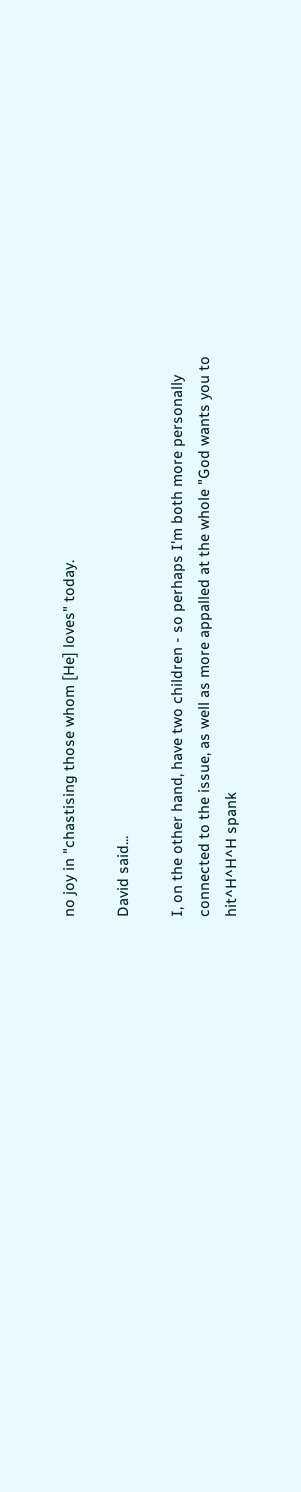no joy in "chastising those whom [He] loves" today.

David said...

I, on the other hand, have two children - so perhaps I'm both more personally connected to the issue, as well as more appalled at the whole "God wants you to hit^H^H^H spank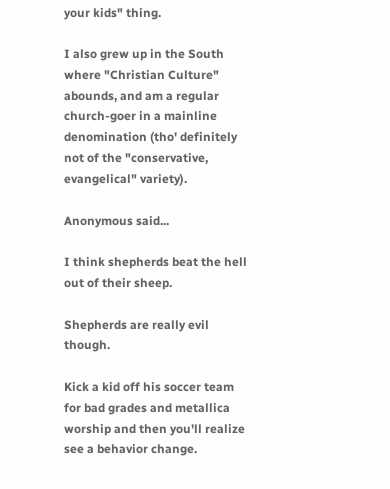your kids" thing.

I also grew up in the South where "Christian Culture" abounds, and am a regular church-goer in a mainline denomination (tho' definitely not of the "conservative, evangelical" variety).

Anonymous said...

I think shepherds beat the hell out of their sheep.

Shepherds are really evil though.

Kick a kid off his soccer team for bad grades and metallica worship and then you'll realize see a behavior change.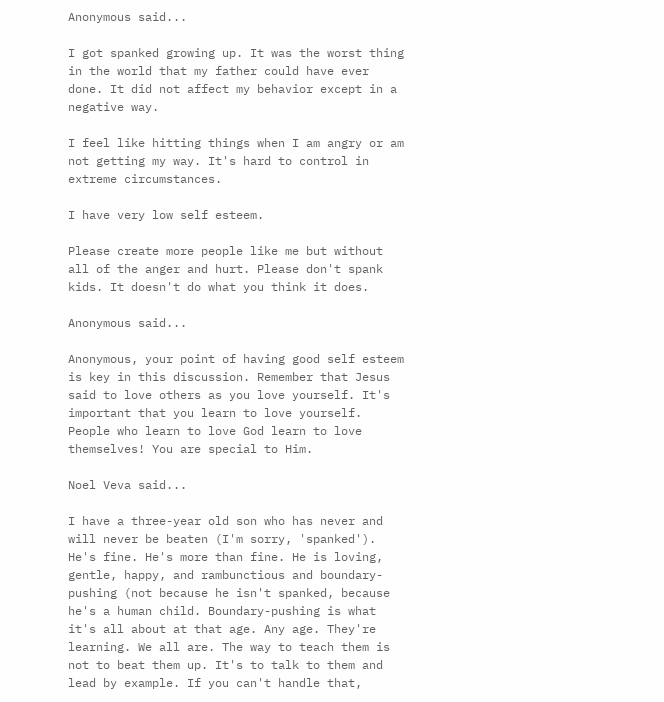Anonymous said...

I got spanked growing up. It was the worst thing in the world that my father could have ever done. It did not affect my behavior except in a negative way.

I feel like hitting things when I am angry or am not getting my way. It's hard to control in extreme circumstances.

I have very low self esteem.

Please create more people like me but without all of the anger and hurt. Please don't spank kids. It doesn't do what you think it does.

Anonymous said...

Anonymous, your point of having good self esteem is key in this discussion. Remember that Jesus said to love others as you love yourself. It's important that you learn to love yourself. People who learn to love God learn to love themselves! You are special to Him.

Noel Veva said...

I have a three-year old son who has never and will never be beaten (I'm sorry, 'spanked'). He's fine. He's more than fine. He is loving, gentle, happy, and rambunctious and boundary-pushing (not because he isn't spanked, because he's a human child. Boundary-pushing is what it's all about at that age. Any age. They're learning. We all are. The way to teach them is not to beat them up. It's to talk to them and lead by example. If you can't handle that,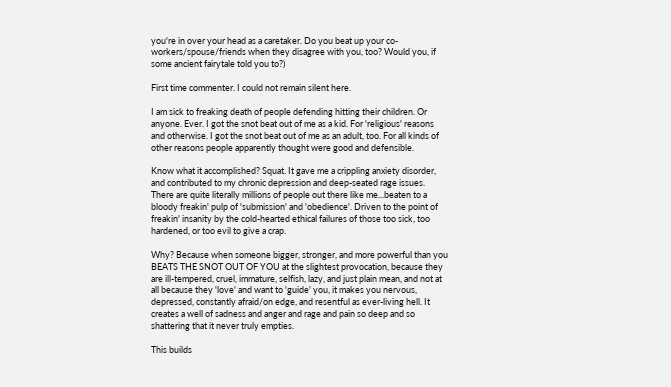you're in over your head as a caretaker. Do you beat up your co-workers/spouse/friends when they disagree with you, too? Would you, if some ancient fairytale told you to?)

First time commenter. I could not remain silent here.

I am sick to freaking death of people defending hitting their children. Or anyone. Ever. I got the snot beat out of me as a kid. For 'religious' reasons and otherwise. I got the snot beat out of me as an adult, too. For all kinds of other reasons people apparently thought were good and defensible.

Know what it accomplished? Squat. It gave me a crippling anxiety disorder, and contributed to my chronic depression and deep-seated rage issues. There are quite literally millions of people out there like me...beaten to a bloody freakin' pulp of 'submission' and 'obedience'. Driven to the point of freakin' insanity by the cold-hearted ethical failures of those too sick, too hardened, or too evil to give a crap.

Why? Because when someone bigger, stronger, and more powerful than you BEATS THE SNOT OUT OF YOU at the slightest provocation, because they are ill-tempered, cruel, immature, selfish, lazy, and just plain mean, and not at all because they 'love' and want to 'guide' you, it makes you nervous, depressed, constantly afraid/on edge, and resentful as ever-living hell. It creates a well of sadness and anger and rage and pain so deep and so shattering that it never truly empties.

This builds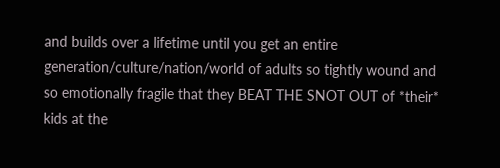and builds over a lifetime until you get an entire generation/culture/nation/world of adults so tightly wound and so emotionally fragile that they BEAT THE SNOT OUT of *their* kids at the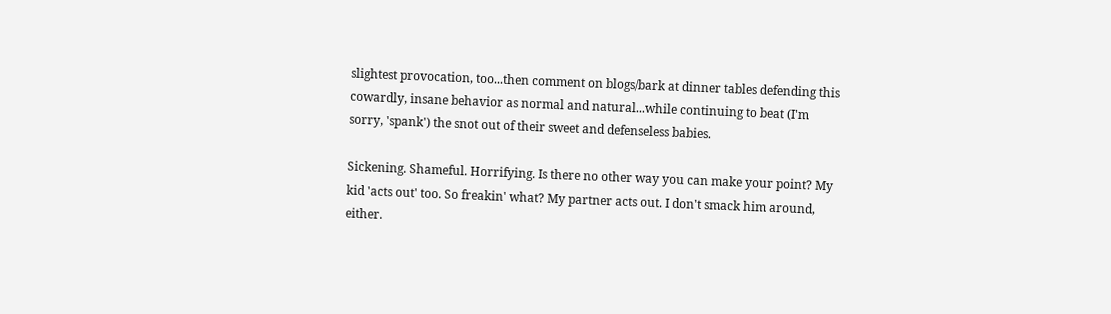slightest provocation, too...then comment on blogs/bark at dinner tables defending this cowardly, insane behavior as normal and natural...while continuing to beat (I'm sorry, 'spank') the snot out of their sweet and defenseless babies.

Sickening. Shameful. Horrifying. Is there no other way you can make your point? My kid 'acts out' too. So freakin' what? My partner acts out. I don't smack him around, either.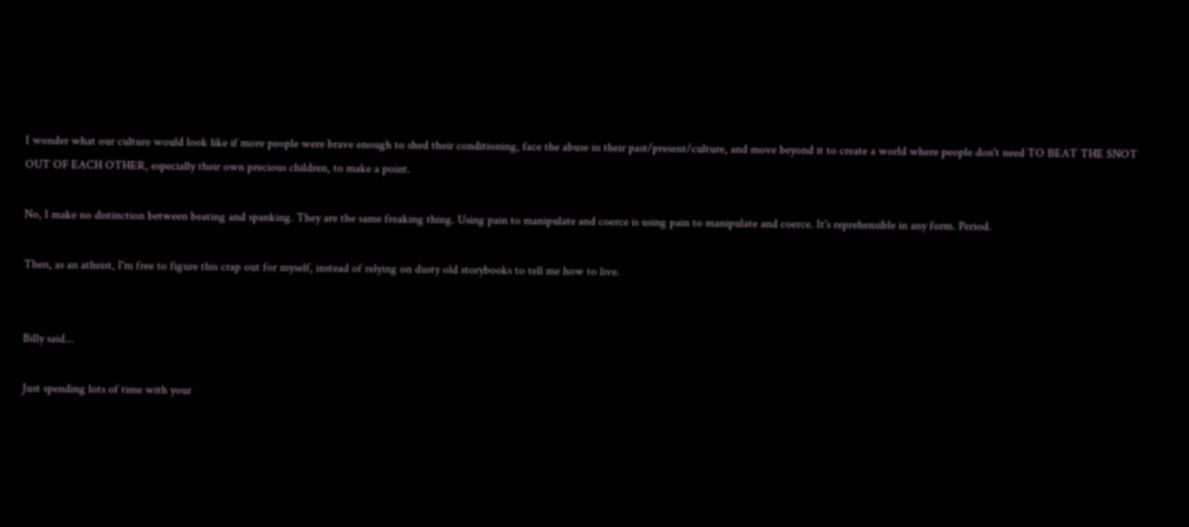I wonder what our culture would look like if more people were brave enough to shed their conditioning, face the abuse in their past/present/culture, and move beyond it to create a world where people don't need TO BEAT THE SNOT OUT OF EACH OTHER, especially their own precious children, to make a point.

No, I make no distinction between beating and spanking. They are the same freaking thing. Using pain to manipulate and coerce is using pain to manipulate and coerce. It's reprehensible in any form. Period.

Then, as an atheist, I'm free to figure this crap out for myself, instead of relying on dusty old storybooks to tell me how to live.


Billy said...

Just spending lots of time with your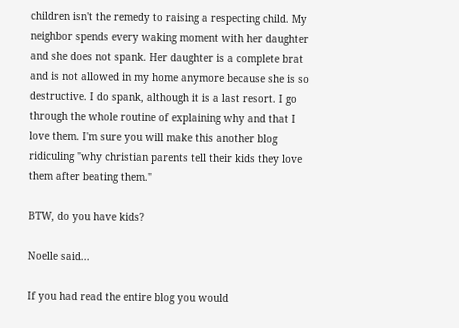children isn't the remedy to raising a respecting child. My neighbor spends every waking moment with her daughter and she does not spank. Her daughter is a complete brat and is not allowed in my home anymore because she is so destructive. I do spank, although it is a last resort. I go through the whole routine of explaining why and that I love them. I'm sure you will make this another blog ridiculing "why christian parents tell their kids they love them after beating them."

BTW, do you have kids?

Noelle said...

If you had read the entire blog you would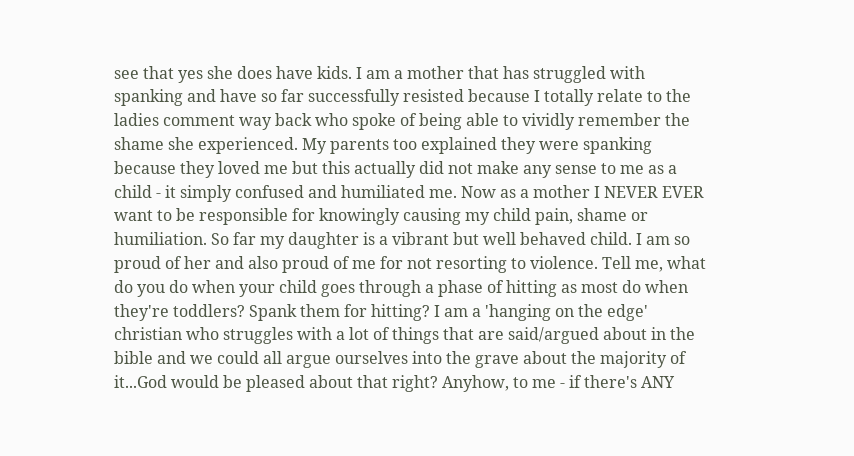see that yes she does have kids. I am a mother that has struggled with spanking and have so far successfully resisted because I totally relate to the ladies comment way back who spoke of being able to vividly remember the shame she experienced. My parents too explained they were spanking because they loved me but this actually did not make any sense to me as a child - it simply confused and humiliated me. Now as a mother I NEVER EVER want to be responsible for knowingly causing my child pain, shame or humiliation. So far my daughter is a vibrant but well behaved child. I am so proud of her and also proud of me for not resorting to violence. Tell me, what do you do when your child goes through a phase of hitting as most do when they're toddlers? Spank them for hitting? I am a 'hanging on the edge' christian who struggles with a lot of things that are said/argued about in the bible and we could all argue ourselves into the grave about the majority of it...God would be pleased about that right? Anyhow, to me - if there's ANY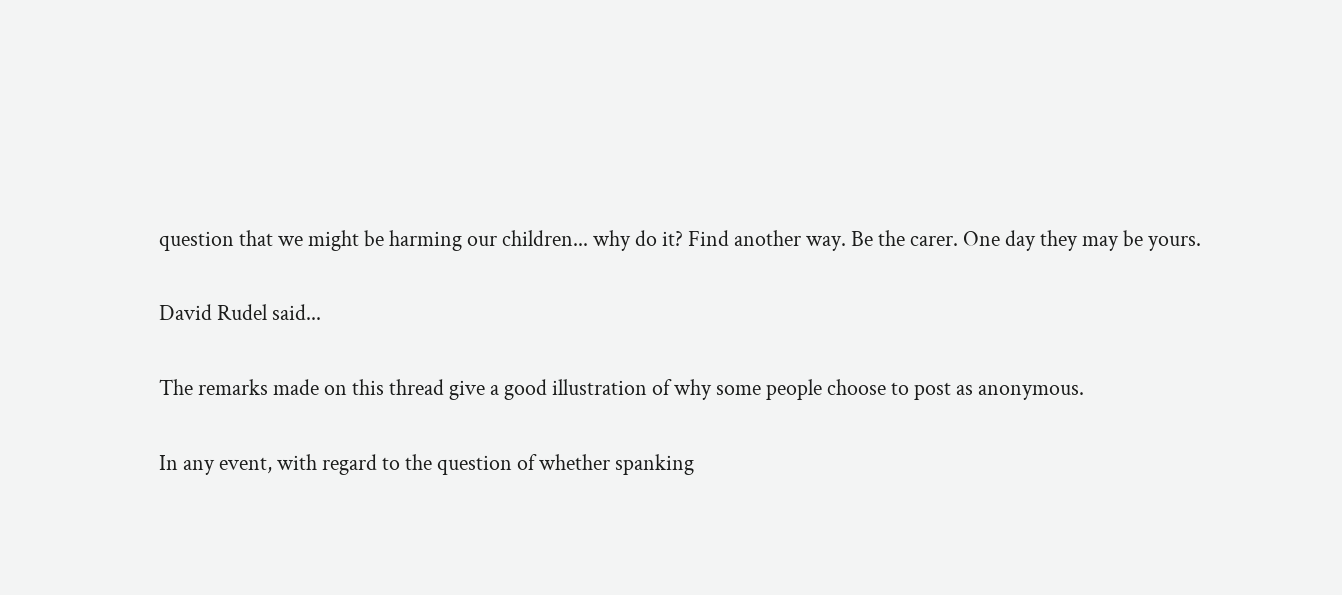question that we might be harming our children... why do it? Find another way. Be the carer. One day they may be yours.

David Rudel said...

The remarks made on this thread give a good illustration of why some people choose to post as anonymous.

In any event, with regard to the question of whether spanking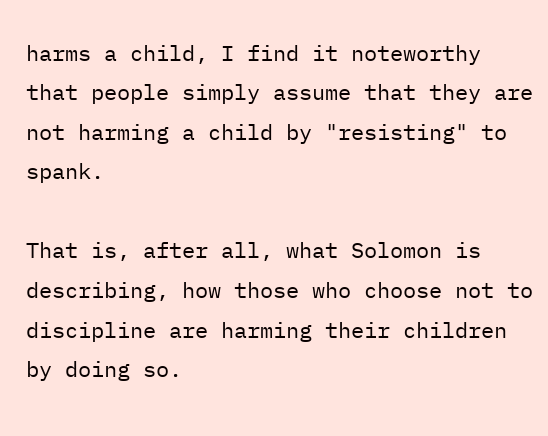harms a child, I find it noteworthy that people simply assume that they are not harming a child by "resisting" to spank.

That is, after all, what Solomon is describing, how those who choose not to discipline are harming their children by doing so.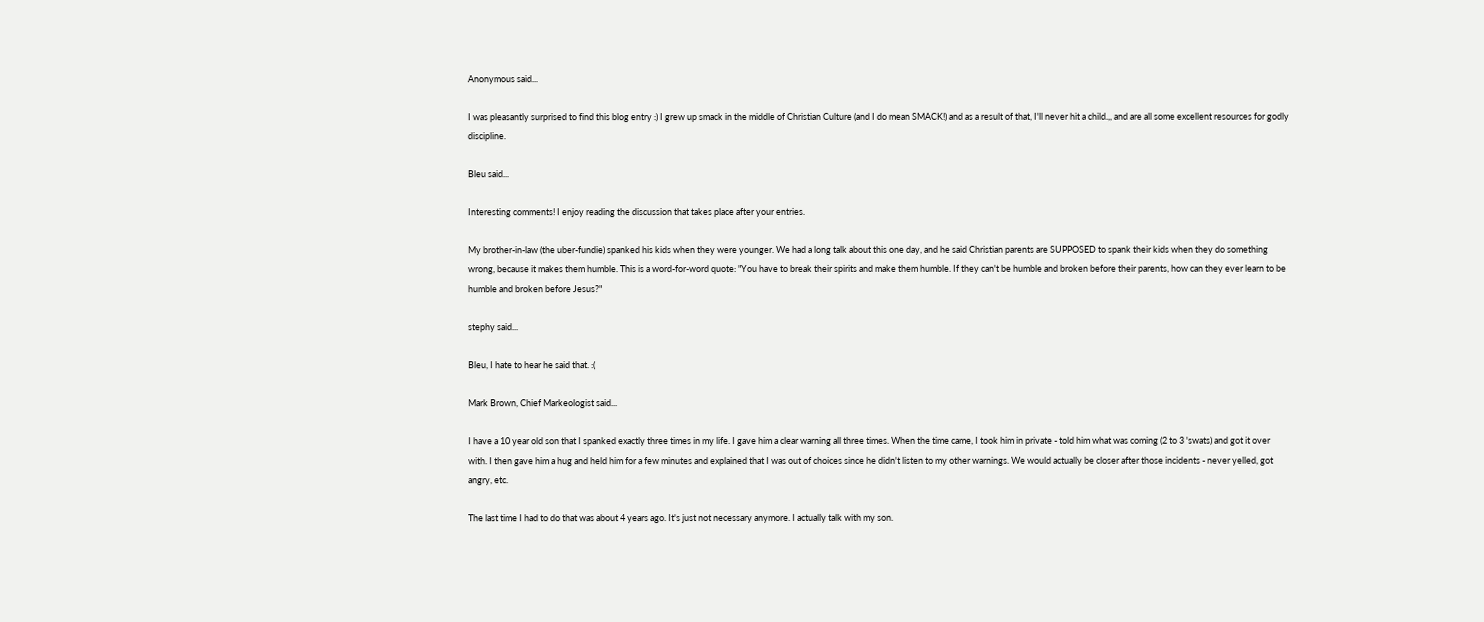Anonymous said...

I was pleasantly surprised to find this blog entry :) I grew up smack in the middle of Christian Culture (and I do mean SMACK!) and as a result of that, I'll never hit a child.,, and are all some excellent resources for godly discipline.

Bleu said...

Interesting comments! I enjoy reading the discussion that takes place after your entries.

My brother-in-law (the uber-fundie) spanked his kids when they were younger. We had a long talk about this one day, and he said Christian parents are SUPPOSED to spank their kids when they do something wrong, because it makes them humble. This is a word-for-word quote: "You have to break their spirits and make them humble. If they can't be humble and broken before their parents, how can they ever learn to be humble and broken before Jesus?"

stephy said...

Bleu, I hate to hear he said that. :(

Mark Brown, Chief Markeologist said...

I have a 10 year old son that I spanked exactly three times in my life. I gave him a clear warning all three times. When the time came, I took him in private - told him what was coming (2 to 3 'swats) and got it over with. I then gave him a hug and held him for a few minutes and explained that I was out of choices since he didn't listen to my other warnings. We would actually be closer after those incidents - never yelled, got angry, etc.

The last time I had to do that was about 4 years ago. It's just not necessary anymore. I actually talk with my son.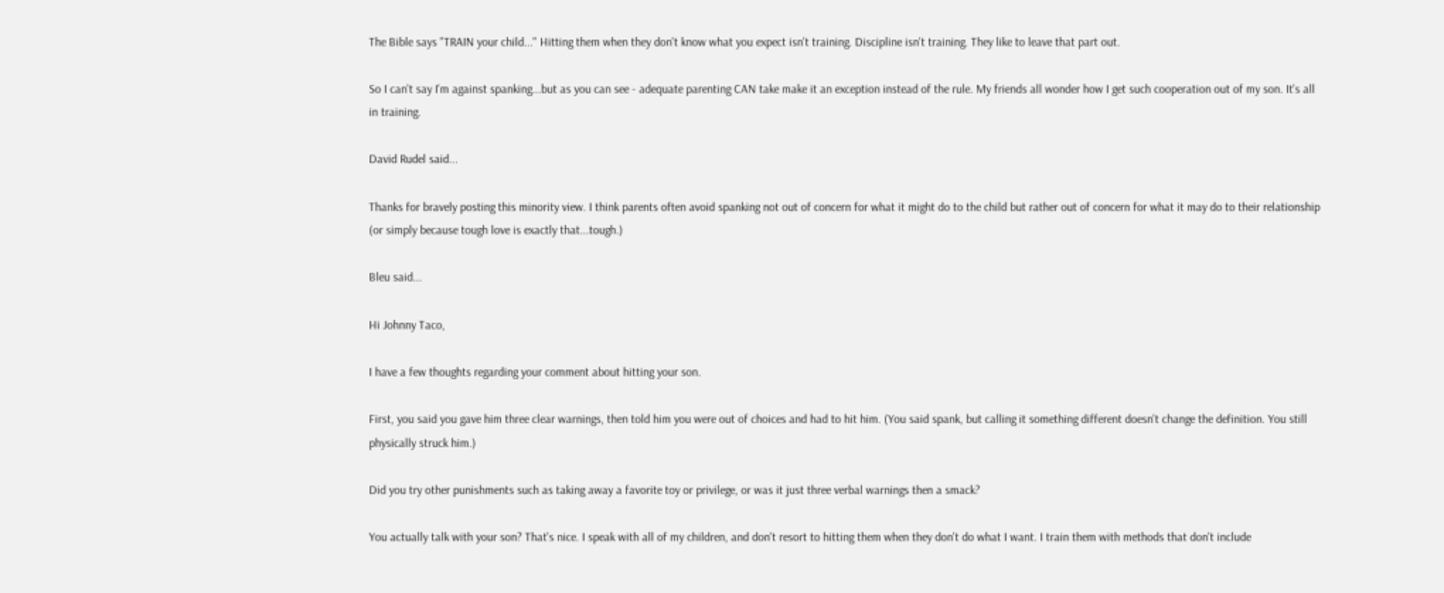The Bible says "TRAIN your child..." Hitting them when they don't know what you expect isn't training. Discipline isn't training. They like to leave that part out.

So I can't say I'm against spanking...but as you can see - adequate parenting CAN take make it an exception instead of the rule. My friends all wonder how I get such cooperation out of my son. It's all in training.

David Rudel said...

Thanks for bravely posting this minority view. I think parents often avoid spanking not out of concern for what it might do to the child but rather out of concern for what it may do to their relationship (or simply because tough love is exactly that...tough.)

Bleu said...

Hi Johnny Taco,

I have a few thoughts regarding your comment about hitting your son.

First, you said you gave him three clear warnings, then told him you were out of choices and had to hit him. (You said spank, but calling it something different doesn't change the definition. You still physically struck him.)

Did you try other punishments such as taking away a favorite toy or privilege, or was it just three verbal warnings then a smack?

You actually talk with your son? That's nice. I speak with all of my children, and don't resort to hitting them when they don't do what I want. I train them with methods that don't include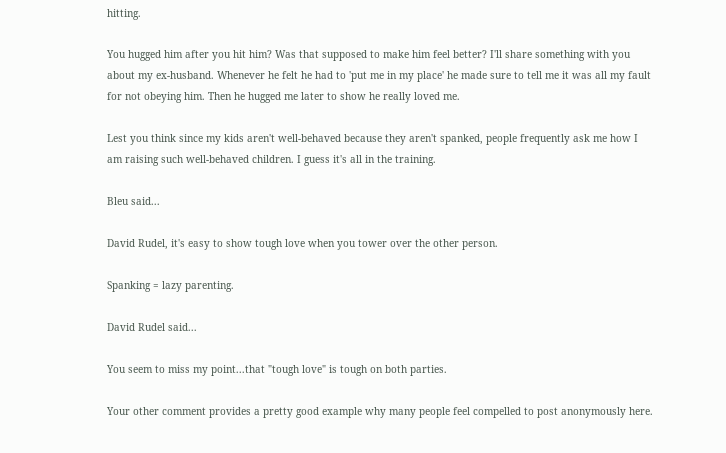hitting.

You hugged him after you hit him? Was that supposed to make him feel better? I'll share something with you about my ex-husband. Whenever he felt he had to 'put me in my place' he made sure to tell me it was all my fault for not obeying him. Then he hugged me later to show he really loved me.

Lest you think since my kids aren't well-behaved because they aren't spanked, people frequently ask me how I am raising such well-behaved children. I guess it's all in the training.

Bleu said...

David Rudel, it's easy to show tough love when you tower over the other person.

Spanking = lazy parenting.

David Rudel said...

You seem to miss my point...that "tough love" is tough on both parties.

Your other comment provides a pretty good example why many people feel compelled to post anonymously here.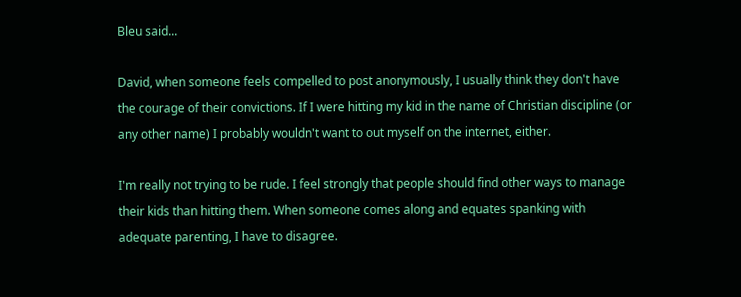Bleu said...

David, when someone feels compelled to post anonymously, I usually think they don't have the courage of their convictions. If I were hitting my kid in the name of Christian discipline (or any other name) I probably wouldn't want to out myself on the internet, either.

I'm really not trying to be rude. I feel strongly that people should find other ways to manage their kids than hitting them. When someone comes along and equates spanking with adequate parenting, I have to disagree.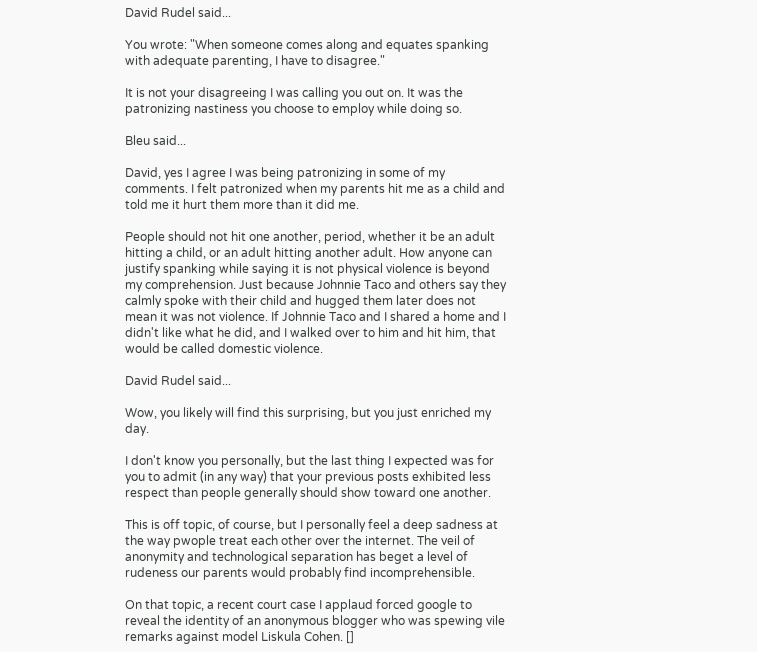David Rudel said...

You wrote: "When someone comes along and equates spanking with adequate parenting, I have to disagree."

It is not your disagreeing I was calling you out on. It was the patronizing nastiness you choose to employ while doing so.

Bleu said...

David, yes I agree I was being patronizing in some of my comments. I felt patronized when my parents hit me as a child and told me it hurt them more than it did me.

People should not hit one another, period, whether it be an adult hitting a child, or an adult hitting another adult. How anyone can justify spanking while saying it is not physical violence is beyond my comprehension. Just because Johnnie Taco and others say they calmly spoke with their child and hugged them later does not mean it was not violence. If Johnnie Taco and I shared a home and I didn't like what he did, and I walked over to him and hit him, that would be called domestic violence.

David Rudel said...

Wow, you likely will find this surprising, but you just enriched my day.

I don't know you personally, but the last thing I expected was for you to admit (in any way) that your previous posts exhibited less respect than people generally should show toward one another.

This is off topic, of course, but I personally feel a deep sadness at the way pwople treat each other over the internet. The veil of anonymity and technological separation has beget a level of rudeness our parents would probably find incomprehensible.

On that topic, a recent court case I applaud forced google to reveal the identity of an anonymous blogger who was spewing vile remarks against model Liskula Cohen. []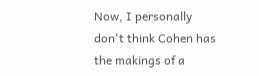Now, I personally don't think Cohen has the makings of a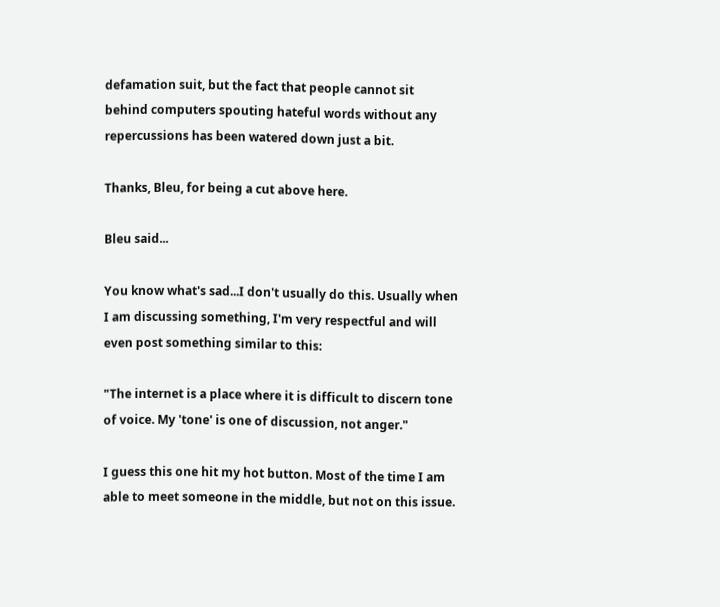defamation suit, but the fact that people cannot sit behind computers spouting hateful words without any repercussions has been watered down just a bit.

Thanks, Bleu, for being a cut above here.

Bleu said...

You know what's sad...I don't usually do this. Usually when I am discussing something, I'm very respectful and will even post something similar to this:

"The internet is a place where it is difficult to discern tone of voice. My 'tone' is one of discussion, not anger."

I guess this one hit my hot button. Most of the time I am able to meet someone in the middle, but not on this issue.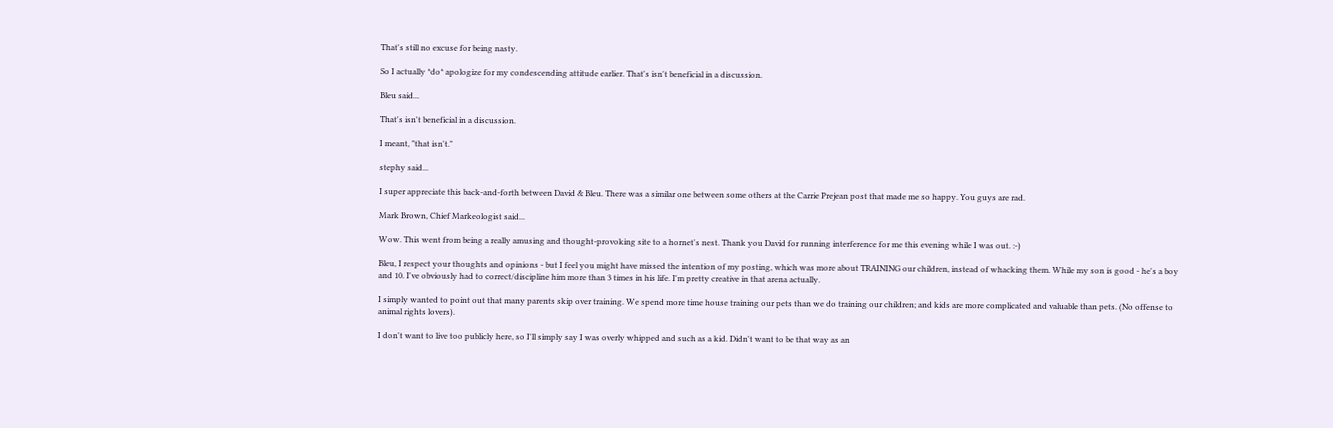That's still no excuse for being nasty.

So I actually *do* apologize for my condescending attitude earlier. That's isn't beneficial in a discussion.

Bleu said...

That's isn't beneficial in a discussion.

I meant, "that isn't."

stephy said...

I super appreciate this back-and-forth between David & Bleu. There was a similar one between some others at the Carrie Prejean post that made me so happy. You guys are rad.

Mark Brown, Chief Markeologist said...

Wow. This went from being a really amusing and thought-provoking site to a hornet's nest. Thank you David for running interference for me this evening while I was out. :-)

Bleu, I respect your thoughts and opinions - but I feel you might have missed the intention of my posting, which was more about TRAINING our children, instead of whacking them. While my son is good - he's a boy and 10. I've obviously had to correct/discipline him more than 3 times in his life. I'm pretty creative in that arena actually.

I simply wanted to point out that many parents skip over training. We spend more time house training our pets than we do training our children; and kids are more complicated and valuable than pets. (No offense to animal rights lovers).

I don't want to live too publicly here, so I'll simply say I was overly whipped and such as a kid. Didn't want to be that way as an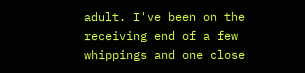adult. I've been on the receiving end of a few whippings and one close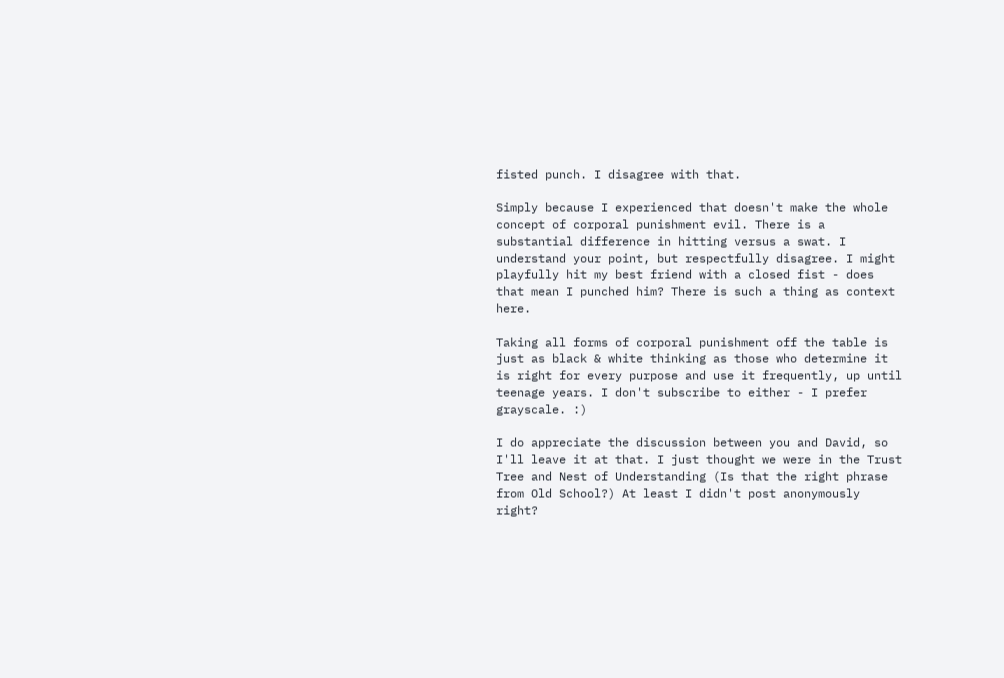fisted punch. I disagree with that.

Simply because I experienced that doesn't make the whole concept of corporal punishment evil. There is a substantial difference in hitting versus a swat. I understand your point, but respectfully disagree. I might playfully hit my best friend with a closed fist - does that mean I punched him? There is such a thing as context here.

Taking all forms of corporal punishment off the table is just as black & white thinking as those who determine it is right for every purpose and use it frequently, up until teenage years. I don't subscribe to either - I prefer grayscale. :)

I do appreciate the discussion between you and David, so I'll leave it at that. I just thought we were in the Trust Tree and Nest of Understanding (Is that the right phrase from Old School?) At least I didn't post anonymously right?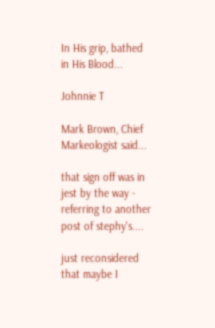In His grip, bathed in His Blood...

Johnnie T

Mark Brown, Chief Markeologist said...

that sign off was in jest by the way - referring to another post of stephy's....

just reconsidered that maybe I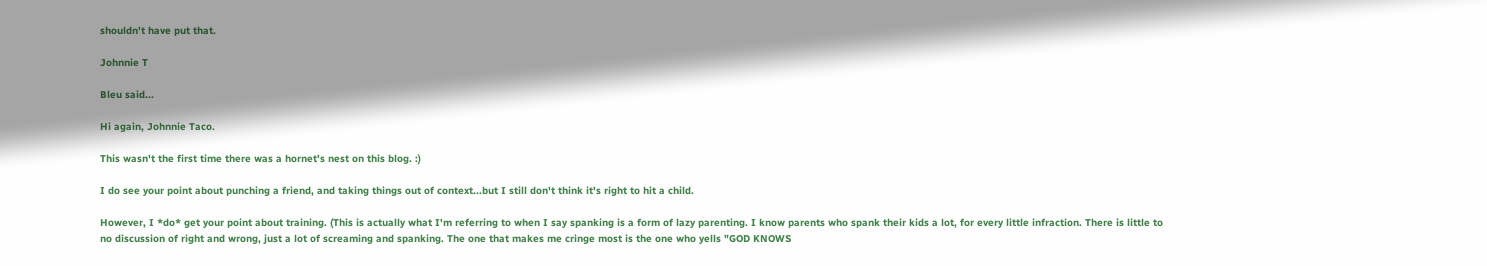shouldn't have put that.

Johnnie T

Bleu said...

Hi again, Johnnie Taco.

This wasn't the first time there was a hornet's nest on this blog. :)

I do see your point about punching a friend, and taking things out of context...but I still don't think it's right to hit a child.

However, I *do* get your point about training. (This is actually what I'm referring to when I say spanking is a form of lazy parenting. I know parents who spank their kids a lot, for every little infraction. There is little to no discussion of right and wrong, just a lot of screaming and spanking. The one that makes me cringe most is the one who yells "GOD KNOWS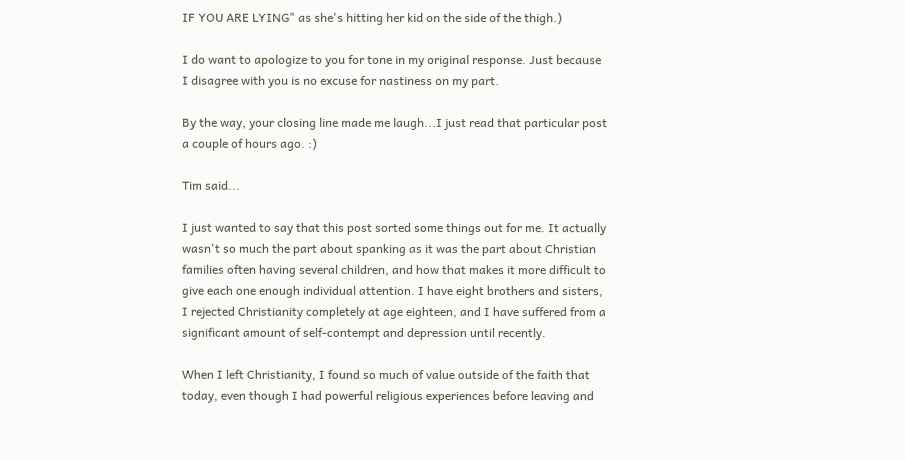IF YOU ARE LYING" as she's hitting her kid on the side of the thigh.)

I do want to apologize to you for tone in my original response. Just because I disagree with you is no excuse for nastiness on my part.

By the way, your closing line made me laugh...I just read that particular post a couple of hours ago. :)

Tim said...

I just wanted to say that this post sorted some things out for me. It actually wasn't so much the part about spanking as it was the part about Christian families often having several children, and how that makes it more difficult to give each one enough individual attention. I have eight brothers and sisters, I rejected Christianity completely at age eighteen, and I have suffered from a significant amount of self-contempt and depression until recently.

When I left Christianity, I found so much of value outside of the faith that today, even though I had powerful religious experiences before leaving and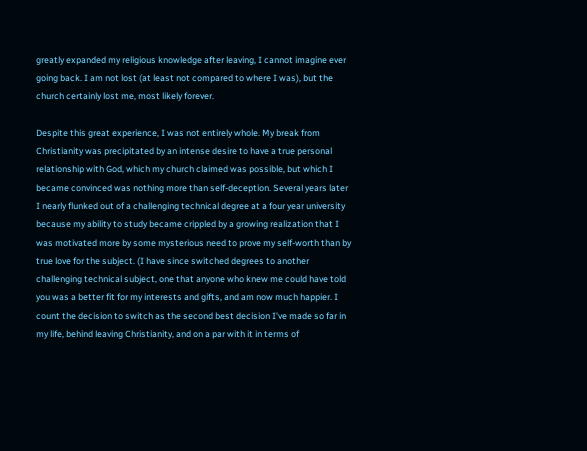greatly expanded my religious knowledge after leaving, I cannot imagine ever going back. I am not lost (at least not compared to where I was), but the church certainly lost me, most likely forever.

Despite this great experience, I was not entirely whole. My break from Christianity was precipitated by an intense desire to have a true personal relationship with God, which my church claimed was possible, but which I became convinced was nothing more than self-deception. Several years later I nearly flunked out of a challenging technical degree at a four year university because my ability to study became crippled by a growing realization that I was motivated more by some mysterious need to prove my self-worth than by true love for the subject. (I have since switched degrees to another challenging technical subject, one that anyone who knew me could have told you was a better fit for my interests and gifts, and am now much happier. I count the decision to switch as the second best decision I've made so far in my life, behind leaving Christianity, and on a par with it in terms of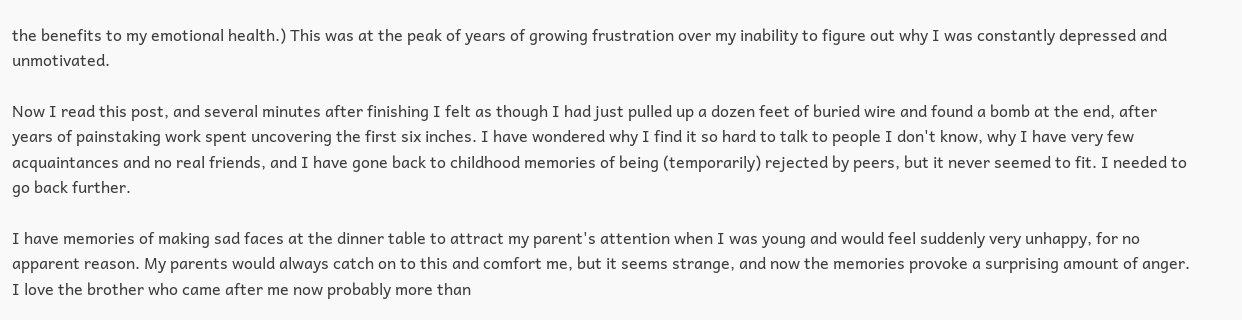the benefits to my emotional health.) This was at the peak of years of growing frustration over my inability to figure out why I was constantly depressed and unmotivated.

Now I read this post, and several minutes after finishing I felt as though I had just pulled up a dozen feet of buried wire and found a bomb at the end, after years of painstaking work spent uncovering the first six inches. I have wondered why I find it so hard to talk to people I don't know, why I have very few acquaintances and no real friends, and I have gone back to childhood memories of being (temporarily) rejected by peers, but it never seemed to fit. I needed to go back further.

I have memories of making sad faces at the dinner table to attract my parent's attention when I was young and would feel suddenly very unhappy, for no apparent reason. My parents would always catch on to this and comfort me, but it seems strange, and now the memories provoke a surprising amount of anger. I love the brother who came after me now probably more than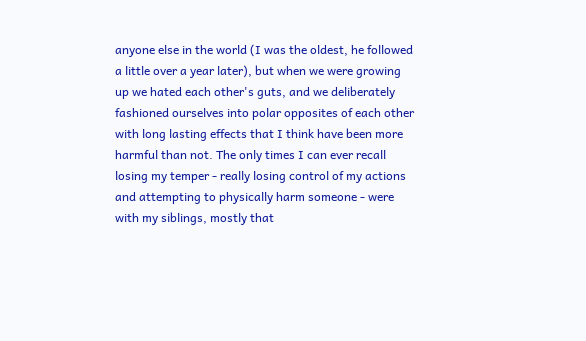anyone else in the world (I was the oldest, he followed a little over a year later), but when we were growing up we hated each other's guts, and we deliberately fashioned ourselves into polar opposites of each other with long lasting effects that I think have been more harmful than not. The only times I can ever recall losing my temper - really losing control of my actions and attempting to physically harm someone - were with my siblings, mostly that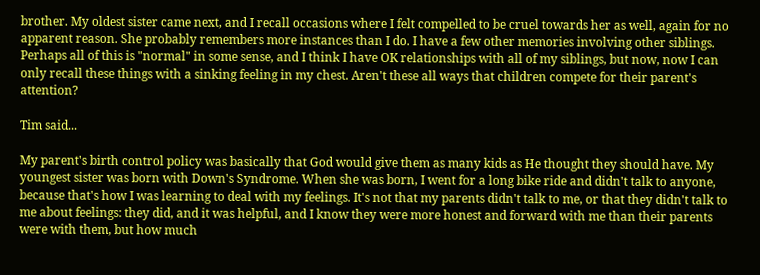brother. My oldest sister came next, and I recall occasions where I felt compelled to be cruel towards her as well, again for no apparent reason. She probably remembers more instances than I do. I have a few other memories involving other siblings. Perhaps all of this is "normal" in some sense, and I think I have OK relationships with all of my siblings, but now, now I can only recall these things with a sinking feeling in my chest. Aren't these all ways that children compete for their parent's attention?

Tim said...

My parent's birth control policy was basically that God would give them as many kids as He thought they should have. My youngest sister was born with Down's Syndrome. When she was born, I went for a long bike ride and didn't talk to anyone, because that's how I was learning to deal with my feelings. It's not that my parents didn't talk to me, or that they didn't talk to me about feelings: they did, and it was helpful, and I know they were more honest and forward with me than their parents were with them, but how much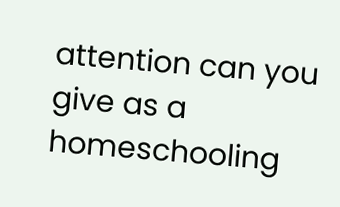attention can you give as a homeschooling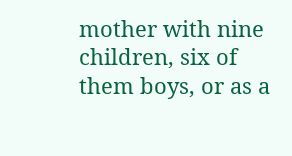mother with nine children, six of them boys, or as a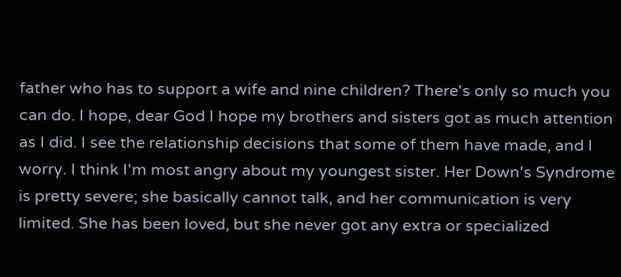father who has to support a wife and nine children? There's only so much you can do. I hope, dear God I hope my brothers and sisters got as much attention as I did. I see the relationship decisions that some of them have made, and I worry. I think I'm most angry about my youngest sister. Her Down's Syndrome is pretty severe; she basically cannot talk, and her communication is very limited. She has been loved, but she never got any extra or specialized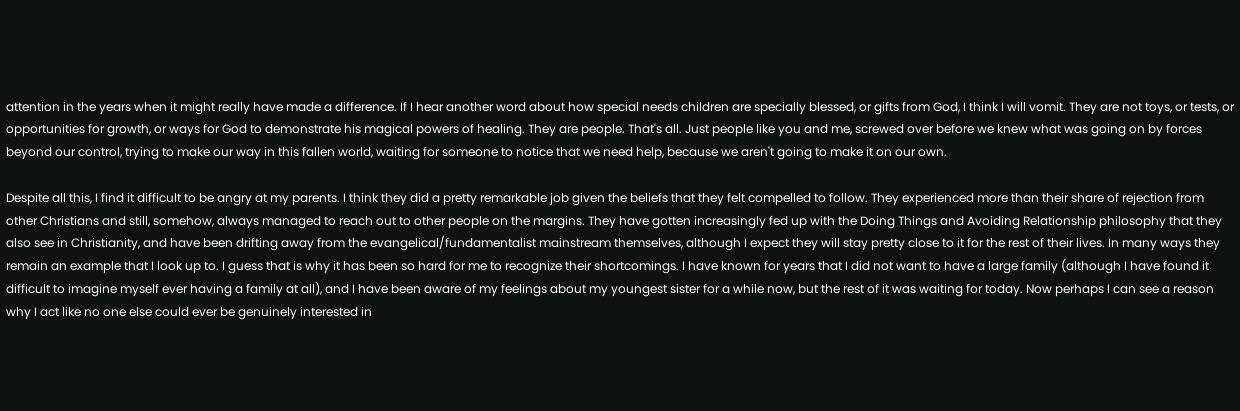attention in the years when it might really have made a difference. If I hear another word about how special needs children are specially blessed, or gifts from God, I think I will vomit. They are not toys, or tests, or opportunities for growth, or ways for God to demonstrate his magical powers of healing. They are people. That's all. Just people like you and me, screwed over before we knew what was going on by forces beyond our control, trying to make our way in this fallen world, waiting for someone to notice that we need help, because we aren't going to make it on our own.

Despite all this, I find it difficult to be angry at my parents. I think they did a pretty remarkable job given the beliefs that they felt compelled to follow. They experienced more than their share of rejection from other Christians and still, somehow, always managed to reach out to other people on the margins. They have gotten increasingly fed up with the Doing Things and Avoiding Relationship philosophy that they also see in Christianity, and have been drifting away from the evangelical/fundamentalist mainstream themselves, although I expect they will stay pretty close to it for the rest of their lives. In many ways they remain an example that I look up to. I guess that is why it has been so hard for me to recognize their shortcomings. I have known for years that I did not want to have a large family (although I have found it difficult to imagine myself ever having a family at all), and I have been aware of my feelings about my youngest sister for a while now, but the rest of it was waiting for today. Now perhaps I can see a reason why I act like no one else could ever be genuinely interested in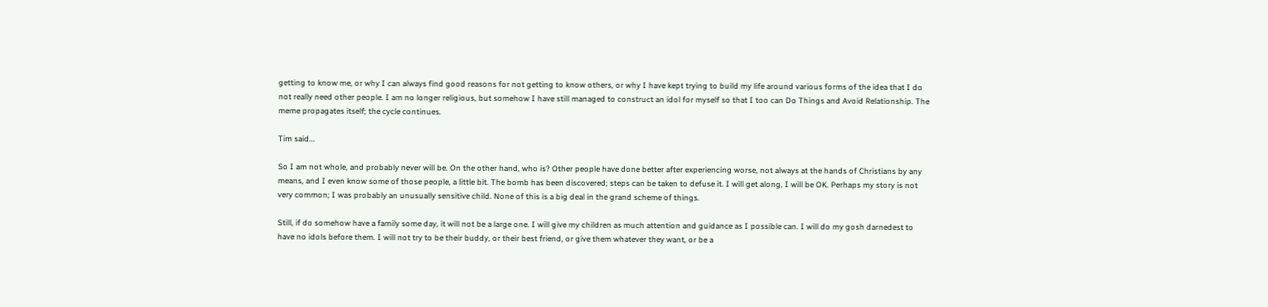getting to know me, or why I can always find good reasons for not getting to know others, or why I have kept trying to build my life around various forms of the idea that I do not really need other people. I am no longer religious, but somehow I have still managed to construct an idol for myself so that I too can Do Things and Avoid Relationship. The meme propagates itself; the cycle continues.

Tim said...

So I am not whole, and probably never will be. On the other hand, who is? Other people have done better after experiencing worse, not always at the hands of Christians by any means, and I even know some of those people, a little bit. The bomb has been discovered; steps can be taken to defuse it. I will get along, I will be OK. Perhaps my story is not very common; I was probably an unusually sensitive child. None of this is a big deal in the grand scheme of things.

Still, if do somehow have a family some day, it will not be a large one. I will give my children as much attention and guidance as I possible can. I will do my gosh darnedest to have no idols before them. I will not try to be their buddy, or their best friend, or give them whatever they want, or be a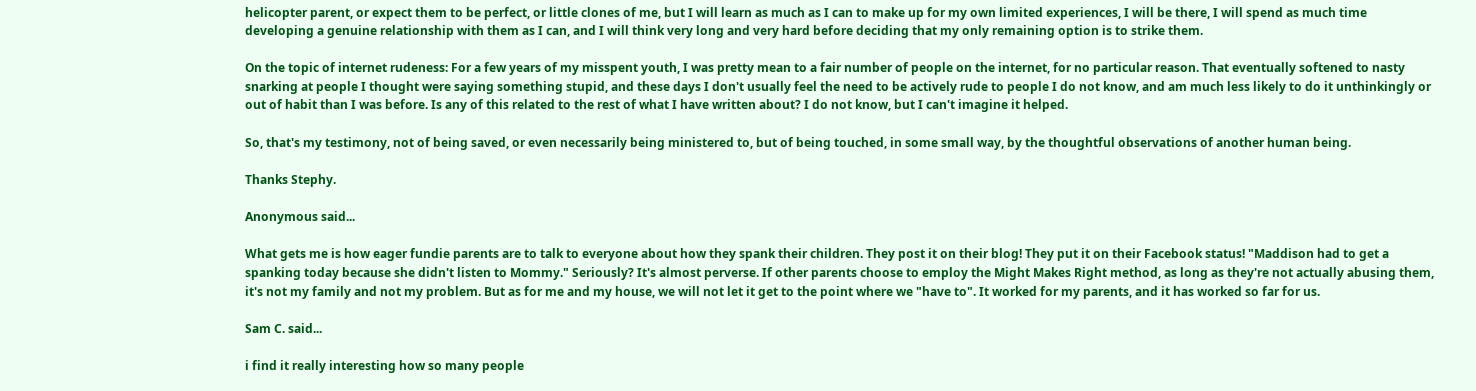helicopter parent, or expect them to be perfect, or little clones of me, but I will learn as much as I can to make up for my own limited experiences, I will be there, I will spend as much time developing a genuine relationship with them as I can, and I will think very long and very hard before deciding that my only remaining option is to strike them.

On the topic of internet rudeness: For a few years of my misspent youth, I was pretty mean to a fair number of people on the internet, for no particular reason. That eventually softened to nasty snarking at people I thought were saying something stupid, and these days I don't usually feel the need to be actively rude to people I do not know, and am much less likely to do it unthinkingly or out of habit than I was before. Is any of this related to the rest of what I have written about? I do not know, but I can't imagine it helped.

So, that's my testimony, not of being saved, or even necessarily being ministered to, but of being touched, in some small way, by the thoughtful observations of another human being.

Thanks Stephy.

Anonymous said...

What gets me is how eager fundie parents are to talk to everyone about how they spank their children. They post it on their blog! They put it on their Facebook status! "Maddison had to get a spanking today because she didn't listen to Mommy." Seriously? It's almost perverse. If other parents choose to employ the Might Makes Right method, as long as they're not actually abusing them, it's not my family and not my problem. But as for me and my house, we will not let it get to the point where we "have to". It worked for my parents, and it has worked so far for us.

Sam C. said...

i find it really interesting how so many people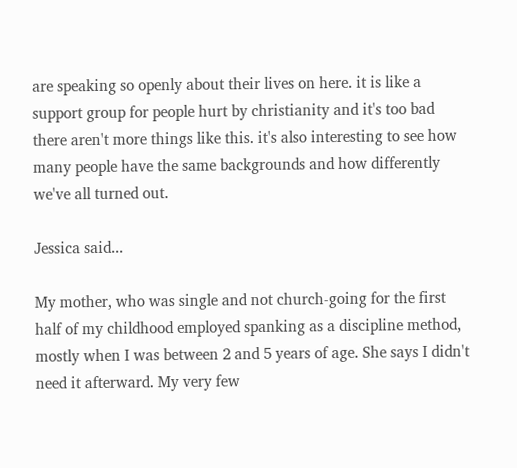are speaking so openly about their lives on here. it is like a support group for people hurt by christianity and it's too bad there aren't more things like this. it's also interesting to see how many people have the same backgrounds and how differently we've all turned out.

Jessica said...

My mother, who was single and not church-going for the first half of my childhood employed spanking as a discipline method, mostly when I was between 2 and 5 years of age. She says I didn't need it afterward. My very few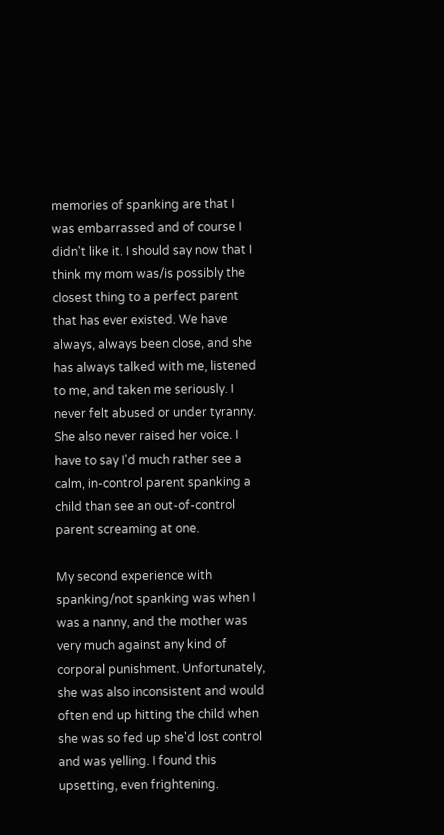memories of spanking are that I was embarrassed and of course I didn't like it. I should say now that I think my mom was/is possibly the closest thing to a perfect parent that has ever existed. We have always, always been close, and she has always talked with me, listened to me, and taken me seriously. I never felt abused or under tyranny. She also never raised her voice. I have to say I'd much rather see a calm, in-control parent spanking a child than see an out-of-control parent screaming at one.

My second experience with spanking/not spanking was when I was a nanny, and the mother was very much against any kind of corporal punishment. Unfortunately, she was also inconsistent and would often end up hitting the child when she was so fed up she'd lost control and was yelling. I found this upsetting, even frightening.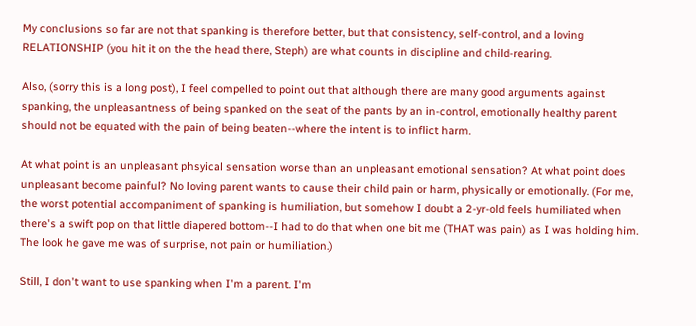My conclusions so far are not that spanking is therefore better, but that consistency, self-control, and a loving RELATIONSHIP (you hit it on the the head there, Steph) are what counts in discipline and child-rearing.

Also, (sorry this is a long post), I feel compelled to point out that although there are many good arguments against spanking, the unpleasantness of being spanked on the seat of the pants by an in-control, emotionally healthy parent should not be equated with the pain of being beaten--where the intent is to inflict harm.

At what point is an unpleasant phsyical sensation worse than an unpleasant emotional sensation? At what point does unpleasant become painful? No loving parent wants to cause their child pain or harm, physically or emotionally. (For me, the worst potential accompaniment of spanking is humiliation, but somehow I doubt a 2-yr-old feels humiliated when there's a swift pop on that little diapered bottom--I had to do that when one bit me (THAT was pain) as I was holding him. The look he gave me was of surprise, not pain or humiliation.)

Still, I don't want to use spanking when I'm a parent. I'm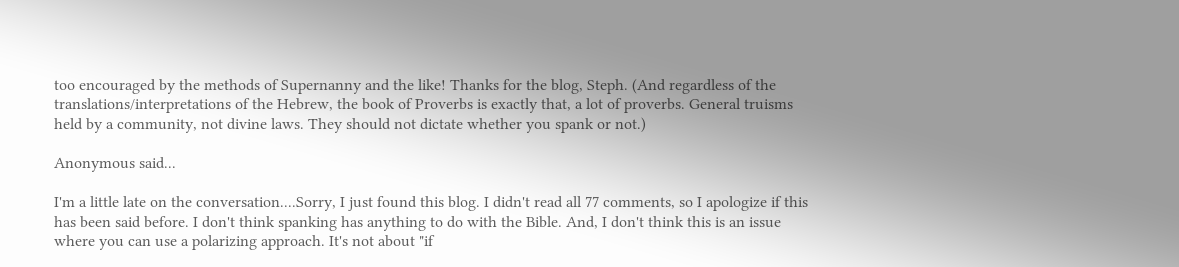too encouraged by the methods of Supernanny and the like! Thanks for the blog, Steph. (And regardless of the translations/interpretations of the Hebrew, the book of Proverbs is exactly that, a lot of proverbs. General truisms held by a community, not divine laws. They should not dictate whether you spank or not.)

Anonymous said...

I'm a little late on the conversation....Sorry, I just found this blog. I didn't read all 77 comments, so I apologize if this has been said before. I don't think spanking has anything to do with the Bible. And, I don't think this is an issue where you can use a polarizing approach. It's not about "if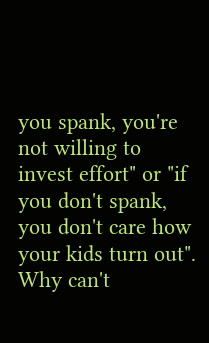you spank, you're not willing to invest effort" or "if you don't spank, you don't care how your kids turn out". Why can't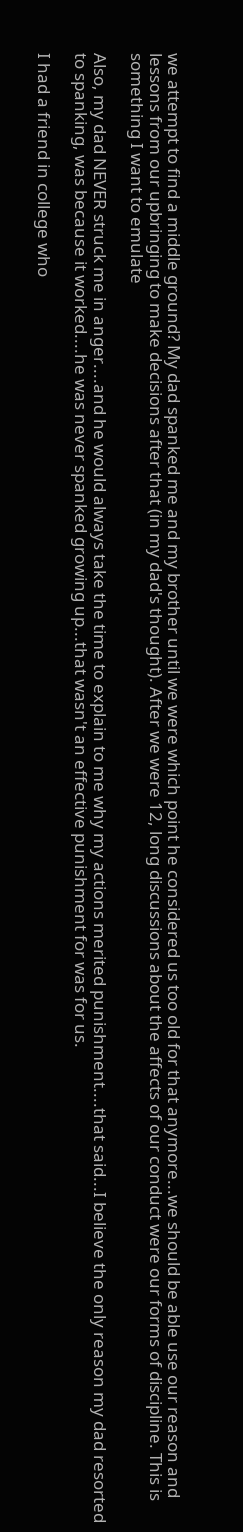we attempt to find a middle ground? My dad spanked me and my brother until we were which point he considered us too old for that anymore...we should be able use our reason and lessons from our upbringing to make decisions after that (in my dad's thought). After we were 12, long discussions about the affects of our conduct were our forms of discipline. This is something I want to emulate

Also, my dad NEVER struck me in anger....and he would always take the time to explain to me why my actions merited punishment....that said...I believe the only reason my dad resorted to spanking, was because it worked....he was never spanked growing up...that wasn't an effective punishment for was for us.

I had a friend in college who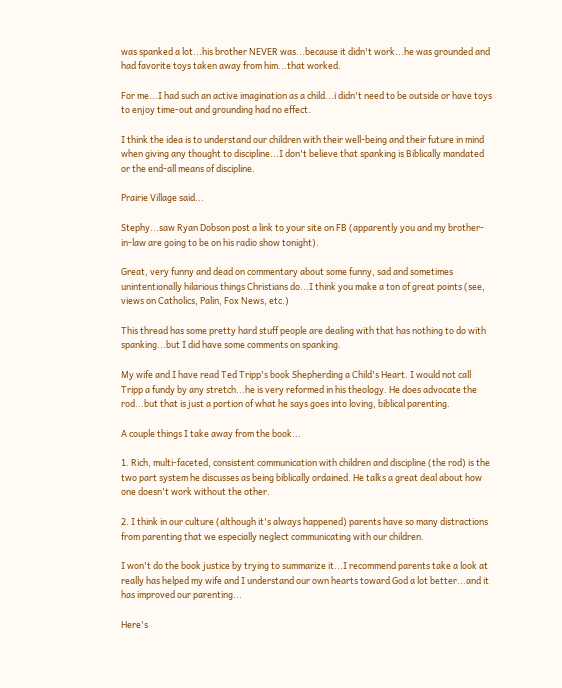was spanked a lot...his brother NEVER was...because it didn't work...he was grounded and had favorite toys taken away from him...that worked.

For me...I had such an active imagination as a child...i didn't need to be outside or have toys to enjoy time-out and grounding had no effect.

I think the idea is to understand our children with their well-being and their future in mind when giving any thought to discipline...I don't believe that spanking is Biblically mandated or the end-all means of discipline.

Prairie Village said...

Stephy...saw Ryan Dobson post a link to your site on FB (apparently you and my brother-in-law are going to be on his radio show tonight).

Great, very funny and dead on commentary about some funny, sad and sometimes unintentionally hilarious things Christians do...I think you make a ton of great points (see, views on Catholics, Palin, Fox News, etc.)

This thread has some pretty hard stuff people are dealing with that has nothing to do with spanking...but I did have some comments on spanking.

My wife and I have read Ted Tripp's book Shepherding a Child's Heart. I would not call Tripp a fundy by any stretch...he is very reformed in his theology. He does advocate the rod...but that is just a portion of what he says goes into loving, biblical parenting.

A couple things I take away from the book...

1. Rich, multi-faceted, consistent communication with children and discipline (the rod) is the two part system he discusses as being biblically ordained. He talks a great deal about how one doesn't work without the other.

2. I think in our culture (although it's always happened) parents have so many distractions from parenting that we especially neglect communicating with our children.

I won't do the book justice by trying to summarize it...I recommend parents take a look at really has helped my wife and I understand our own hearts toward God a lot better...and it has improved our parenting...

Here's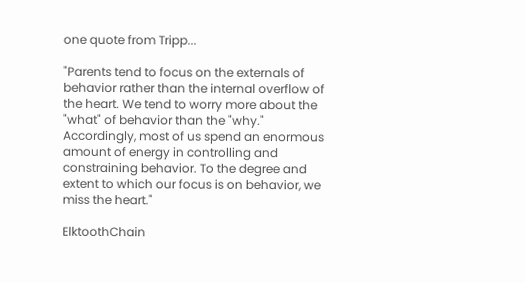one quote from Tripp...

"Parents tend to focus on the externals of behavior rather than the internal overflow of the heart. We tend to worry more about the "what" of behavior than the "why." Accordingly, most of us spend an enormous amount of energy in controlling and constraining behavior. To the degree and extent to which our focus is on behavior, we miss the heart."

ElktoothChain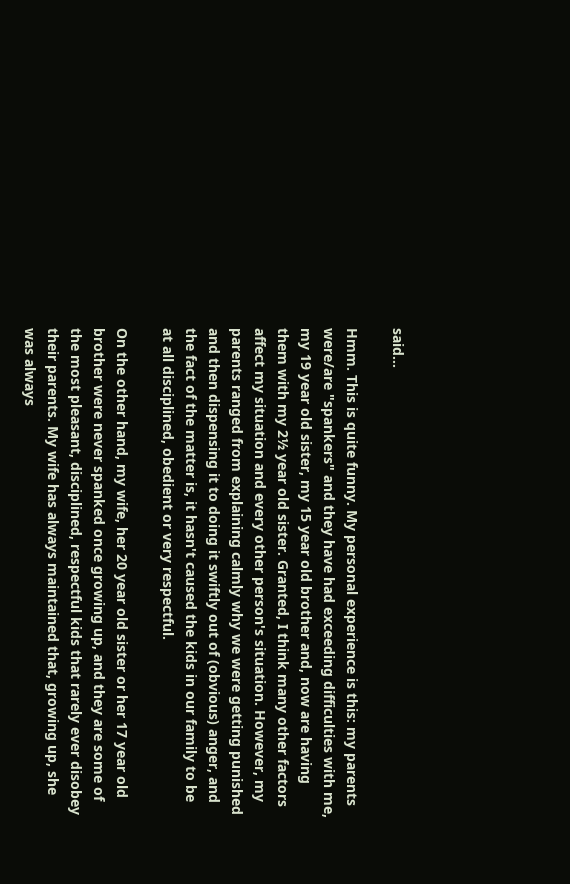said...

Hmm. This is quite funny. My personal experience is this: my parents were/are "spankers" and they have had exceeding difficulties with me, my 19 year old sister, my 15 year old brother and, now are having them with my 2½ year old sister. Granted, I think many other factors affect my situation and every other person's situation. However, my parents ranged from explaining calmly why we were getting punished and then dispensing it to doing it swiftly out of (obvious) anger, and the fact of the matter is, it hasn't caused the kids in our family to be at all disciplined, obedient or very respectful.

On the other hand, my wife, her 20 year old sister or her 17 year old brother were never spanked once growing up, and they are some of the most pleasant, disciplined, respectful kids that rarely ever disobey their parents. My wife has always maintained that, growing up, she was always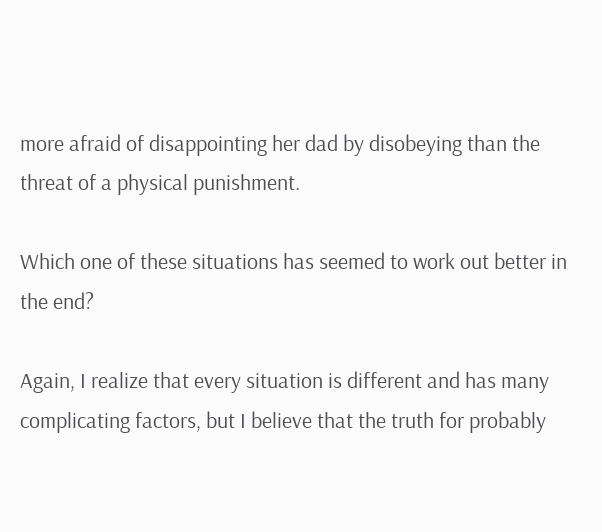more afraid of disappointing her dad by disobeying than the threat of a physical punishment.

Which one of these situations has seemed to work out better in the end?

Again, I realize that every situation is different and has many complicating factors, but I believe that the truth for probably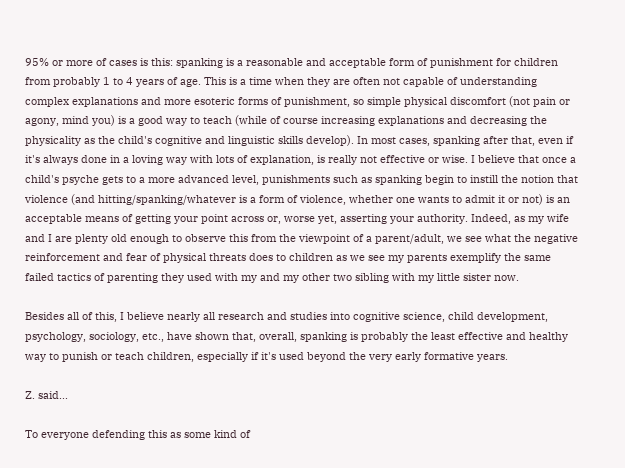95% or more of cases is this: spanking is a reasonable and acceptable form of punishment for children from probably 1 to 4 years of age. This is a time when they are often not capable of understanding complex explanations and more esoteric forms of punishment, so simple physical discomfort (not pain or agony, mind you) is a good way to teach (while of course increasing explanations and decreasing the physicality as the child's cognitive and linguistic skills develop). In most cases, spanking after that, even if it's always done in a loving way with lots of explanation, is really not effective or wise. I believe that once a child's psyche gets to a more advanced level, punishments such as spanking begin to instill the notion that violence (and hitting/spanking/whatever is a form of violence, whether one wants to admit it or not) is an acceptable means of getting your point across or, worse yet, asserting your authority. Indeed, as my wife and I are plenty old enough to observe this from the viewpoint of a parent/adult, we see what the negative reinforcement and fear of physical threats does to children as we see my parents exemplify the same failed tactics of parenting they used with my and my other two sibling with my little sister now.

Besides all of this, I believe nearly all research and studies into cognitive science, child development, psychology, sociology, etc., have shown that, overall, spanking is probably the least effective and healthy way to punish or teach children, especially if it's used beyond the very early formative years.

Z. said...

To everyone defending this as some kind of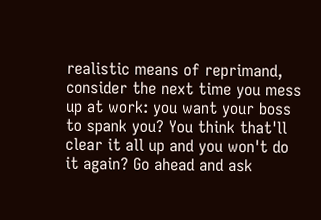realistic means of reprimand, consider the next time you mess up at work: you want your boss to spank you? You think that'll clear it all up and you won't do it again? Go ahead and ask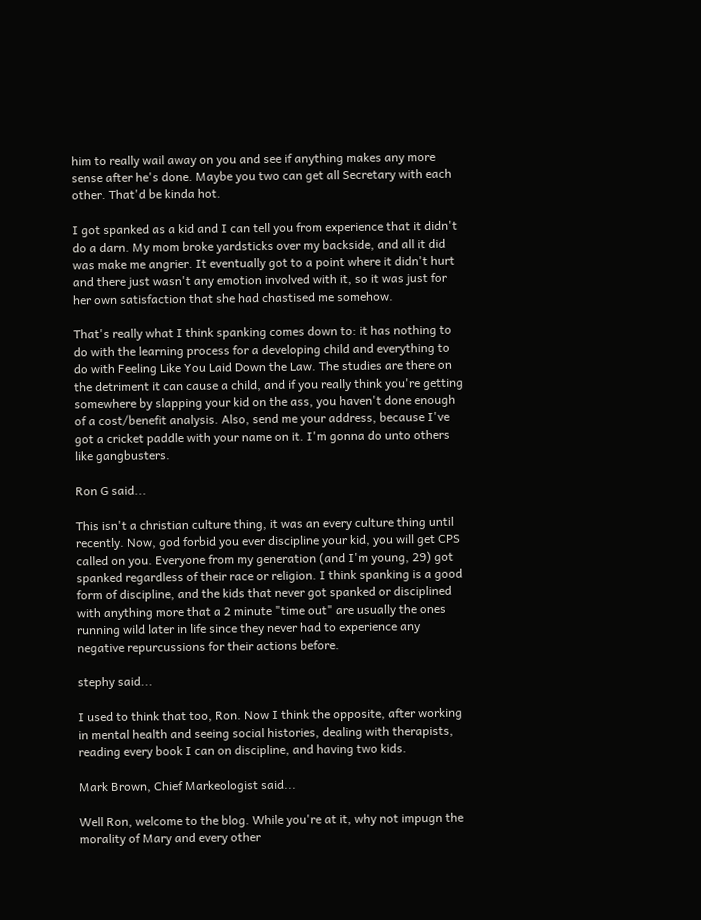him to really wail away on you and see if anything makes any more sense after he's done. Maybe you two can get all Secretary with each other. That'd be kinda hot.

I got spanked as a kid and I can tell you from experience that it didn't do a darn. My mom broke yardsticks over my backside, and all it did was make me angrier. It eventually got to a point where it didn't hurt and there just wasn't any emotion involved with it, so it was just for her own satisfaction that she had chastised me somehow.

That's really what I think spanking comes down to: it has nothing to do with the learning process for a developing child and everything to do with Feeling Like You Laid Down the Law. The studies are there on the detriment it can cause a child, and if you really think you're getting somewhere by slapping your kid on the ass, you haven't done enough of a cost/benefit analysis. Also, send me your address, because I've got a cricket paddle with your name on it. I'm gonna do unto others like gangbusters.

Ron G said...

This isn't a christian culture thing, it was an every culture thing until recently. Now, god forbid you ever discipline your kid, you will get CPS called on you. Everyone from my generation (and I'm young, 29) got spanked regardless of their race or religion. I think spanking is a good form of discipline, and the kids that never got spanked or disciplined with anything more that a 2 minute "time out" are usually the ones running wild later in life since they never had to experience any negative repurcussions for their actions before.

stephy said...

I used to think that too, Ron. Now I think the opposite, after working in mental health and seeing social histories, dealing with therapists, reading every book I can on discipline, and having two kids.

Mark Brown, Chief Markeologist said...

Well Ron, welcome to the blog. While you're at it, why not impugn the morality of Mary and every other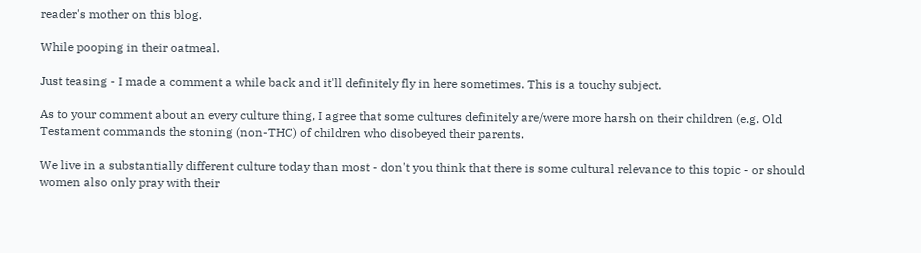reader's mother on this blog.

While pooping in their oatmeal.

Just teasing - I made a comment a while back and it'll definitely fly in here sometimes. This is a touchy subject.

As to your comment about an every culture thing, I agree that some cultures definitely are/were more harsh on their children (e.g. Old Testament commands the stoning (non-THC) of children who disobeyed their parents.

We live in a substantially different culture today than most - don't you think that there is some cultural relevance to this topic - or should women also only pray with their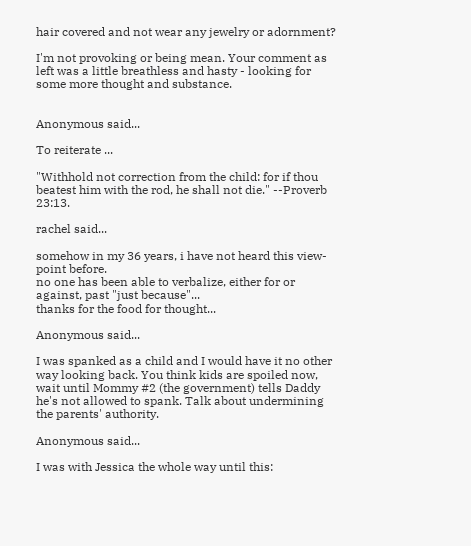hair covered and not wear any jewelry or adornment?

I'm not provoking or being mean. Your comment as left was a little breathless and hasty - looking for some more thought and substance.


Anonymous said...

To reiterate ...

"Withhold not correction from the child: for if thou beatest him with the rod, he shall not die." --Proverb 23:13.

rachel said...

somehow in my 36 years, i have not heard this view-point before.
no one has been able to verbalize, either for or against, past "just because"...
thanks for the food for thought...

Anonymous said...

I was spanked as a child and I would have it no other way looking back. You think kids are spoiled now, wait until Mommy #2 (the government) tells Daddy he's not allowed to spank. Talk about undermining the parents' authority.

Anonymous said...

I was with Jessica the whole way until this: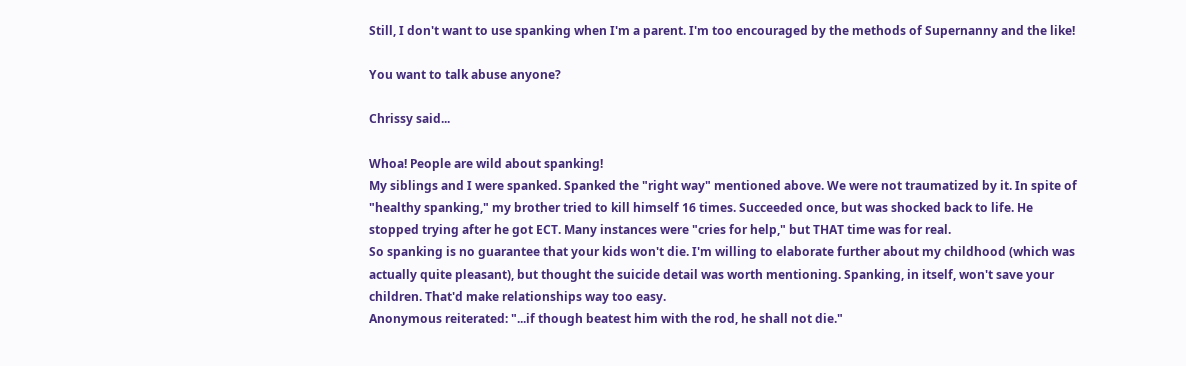Still, I don't want to use spanking when I'm a parent. I'm too encouraged by the methods of Supernanny and the like!

You want to talk abuse anyone?

Chrissy said...

Whoa! People are wild about spanking!
My siblings and I were spanked. Spanked the "right way" mentioned above. We were not traumatized by it. In spite of "healthy spanking," my brother tried to kill himself 16 times. Succeeded once, but was shocked back to life. He stopped trying after he got ECT. Many instances were "cries for help," but THAT time was for real.
So spanking is no guarantee that your kids won't die. I'm willing to elaborate further about my childhood (which was actually quite pleasant), but thought the suicide detail was worth mentioning. Spanking, in itself, won't save your children. That'd make relationships way too easy.
Anonymous reiterated: "...if though beatest him with the rod, he shall not die."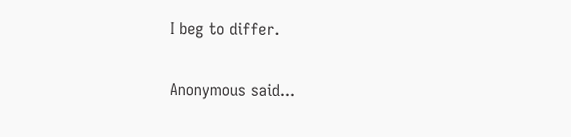I beg to differ.

Anonymous said...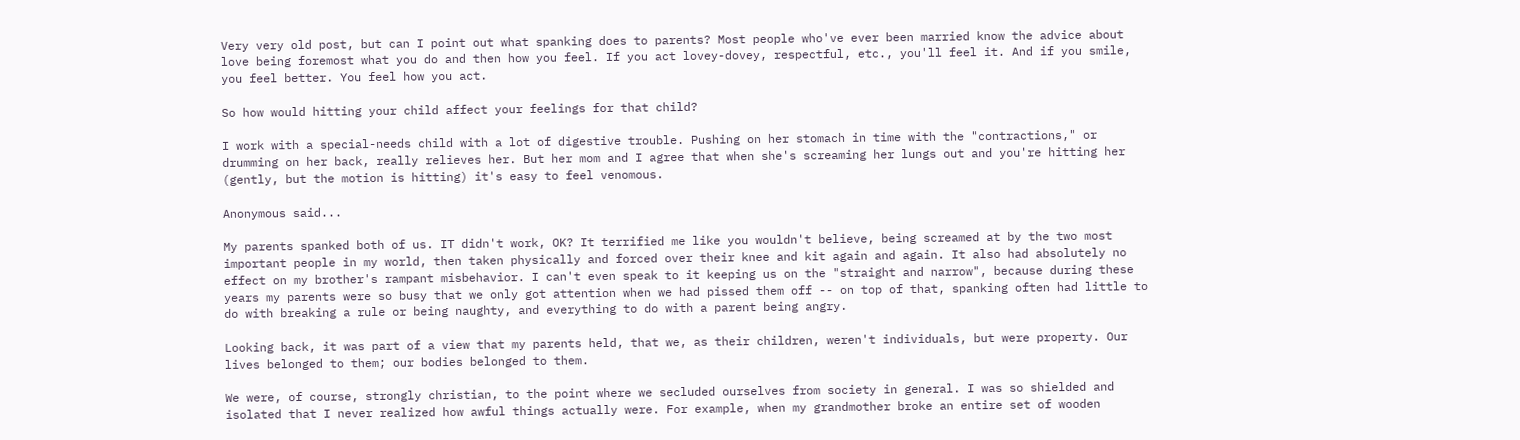Very very old post, but can I point out what spanking does to parents? Most people who've ever been married know the advice about love being foremost what you do and then how you feel. If you act lovey-dovey, respectful, etc., you'll feel it. And if you smile, you feel better. You feel how you act.

So how would hitting your child affect your feelings for that child?

I work with a special-needs child with a lot of digestive trouble. Pushing on her stomach in time with the "contractions," or drumming on her back, really relieves her. But her mom and I agree that when she's screaming her lungs out and you're hitting her (gently, but the motion is hitting) it's easy to feel venomous.

Anonymous said...

My parents spanked both of us. IT didn't work, OK? It terrified me like you wouldn't believe, being screamed at by the two most important people in my world, then taken physically and forced over their knee and kit again and again. It also had absolutely no effect on my brother's rampant misbehavior. I can't even speak to it keeping us on the "straight and narrow", because during these years my parents were so busy that we only got attention when we had pissed them off -- on top of that, spanking often had little to do with breaking a rule or being naughty, and everything to do with a parent being angry.

Looking back, it was part of a view that my parents held, that we, as their children, weren't individuals, but were property. Our lives belonged to them; our bodies belonged to them.

We were, of course, strongly christian, to the point where we secluded ourselves from society in general. I was so shielded and isolated that I never realized how awful things actually were. For example, when my grandmother broke an entire set of wooden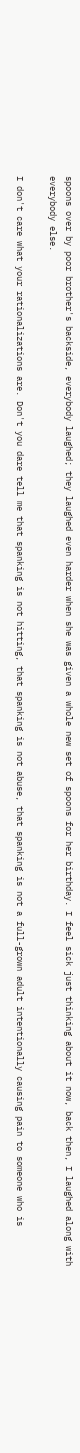spoons over by poor brother's backside, everybody laughed; they laughed even harder when she was given a whole new set of spoons for her birthday. I feel sick just thinking about it now, back then, I laughed along with everybody else.

I don't care what your rationalizations are. Don't you dare tell me that spanking is not hitting, that spanking is not abuse, that spanking is not a full-grown adult intentionally causing pain to someone who is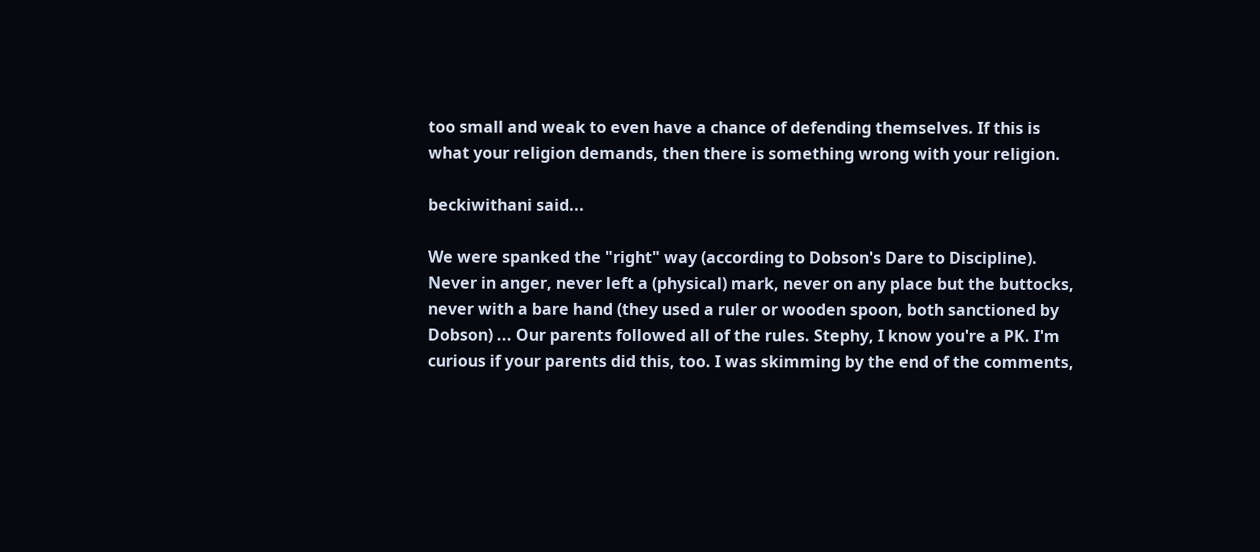too small and weak to even have a chance of defending themselves. If this is what your religion demands, then there is something wrong with your religion.

beckiwithani said...

We were spanked the "right" way (according to Dobson's Dare to Discipline). Never in anger, never left a (physical) mark, never on any place but the buttocks, never with a bare hand (they used a ruler or wooden spoon, both sanctioned by Dobson) ... Our parents followed all of the rules. Stephy, I know you're a PK. I'm curious if your parents did this, too. I was skimming by the end of the comments,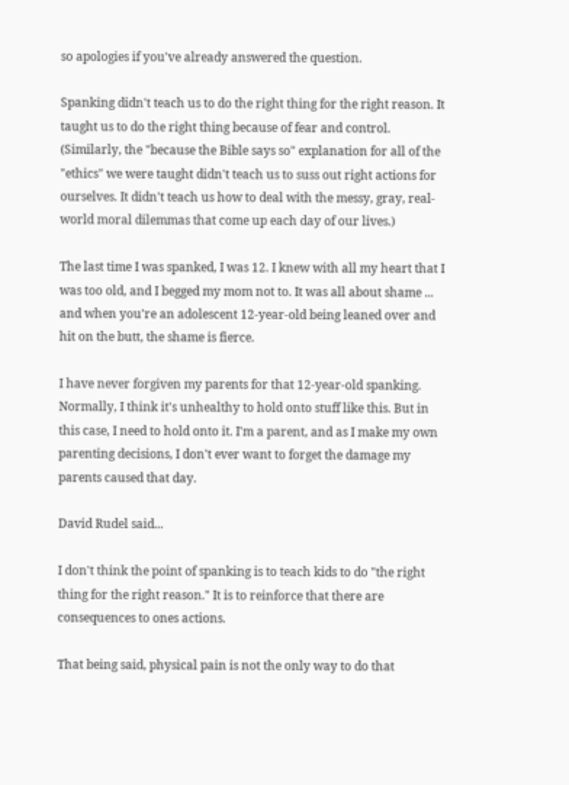so apologies if you've already answered the question.

Spanking didn't teach us to do the right thing for the right reason. It taught us to do the right thing because of fear and control. (Similarly, the "because the Bible says so" explanation for all of the "ethics" we were taught didn't teach us to suss out right actions for ourselves. It didn't teach us how to deal with the messy, gray, real-world moral dilemmas that come up each day of our lives.)

The last time I was spanked, I was 12. I knew with all my heart that I was too old, and I begged my mom not to. It was all about shame ... and when you're an adolescent 12-year-old being leaned over and hit on the butt, the shame is fierce.

I have never forgiven my parents for that 12-year-old spanking. Normally, I think it's unhealthy to hold onto stuff like this. But in this case, I need to hold onto it. I'm a parent, and as I make my own parenting decisions, I don't ever want to forget the damage my parents caused that day.

David Rudel said...

I don't think the point of spanking is to teach kids to do "the right thing for the right reason." It is to reinforce that there are consequences to ones actions.

That being said, physical pain is not the only way to do that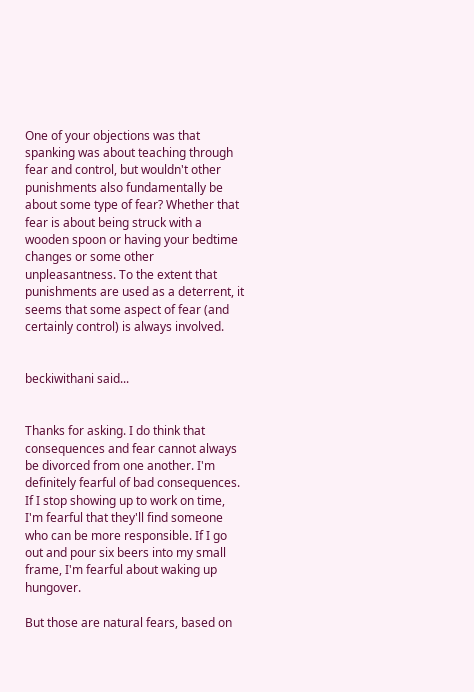One of your objections was that spanking was about teaching through fear and control, but wouldn't other punishments also fundamentally be about some type of fear? Whether that fear is about being struck with a wooden spoon or having your bedtime changes or some other unpleasantness. To the extent that punishments are used as a deterrent, it seems that some aspect of fear (and certainly control) is always involved.


beckiwithani said...


Thanks for asking. I do think that consequences and fear cannot always be divorced from one another. I'm definitely fearful of bad consequences. If I stop showing up to work on time, I'm fearful that they'll find someone who can be more responsible. If I go out and pour six beers into my small frame, I'm fearful about waking up hungover.

But those are natural fears, based on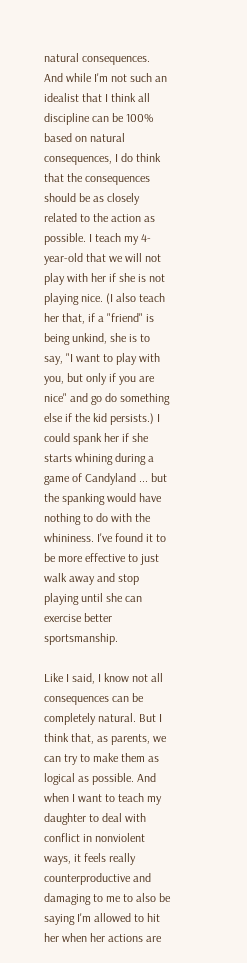natural consequences. And while I'm not such an idealist that I think all discipline can be 100% based on natural consequences, I do think that the consequences should be as closely related to the action as possible. I teach my 4-year-old that we will not play with her if she is not playing nice. (I also teach her that, if a "friend" is being unkind, she is to say, "I want to play with you, but only if you are nice" and go do something else if the kid persists.) I could spank her if she starts whining during a game of Candyland ... but the spanking would have nothing to do with the whininess. I've found it to be more effective to just walk away and stop playing until she can exercise better sportsmanship.

Like I said, I know not all consequences can be completely natural. But I think that, as parents, we can try to make them as logical as possible. And when I want to teach my daughter to deal with conflict in nonviolent ways, it feels really counterproductive and damaging to me to also be saying I'm allowed to hit her when her actions are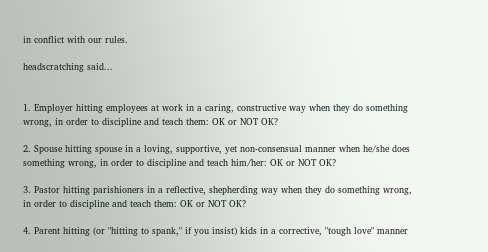in conflict with our rules.

headscratching said...


1. Employer hitting employees at work in a caring, constructive way when they do something wrong, in order to discipline and teach them: OK or NOT OK?

2. Spouse hitting spouse in a loving, supportive, yet non-consensual manner when he/she does something wrong, in order to discipline and teach him/her: OK or NOT OK?

3. Pastor hitting parishioners in a reflective, shepherding way when they do something wrong, in order to discipline and teach them: OK or NOT OK?

4. Parent hitting (or "hitting to spank," if you insist) kids in a corrective, "tough love" manner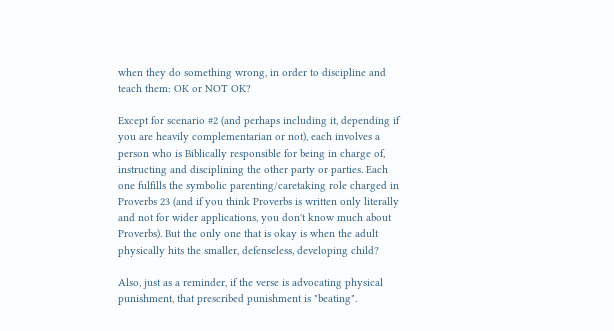when they do something wrong, in order to discipline and teach them: OK or NOT OK?

Except for scenario #2 (and perhaps including it, depending if you are heavily complementarian or not), each involves a person who is Biblically responsible for being in charge of, instructing and disciplining the other party or parties. Each one fulfills the symbolic parenting/caretaking role charged in Proverbs 23 (and if you think Proverbs is written only literally and not for wider applications, you don't know much about Proverbs). But the only one that is okay is when the adult physically hits the smaller, defenseless, developing child?

Also, just as a reminder, if the verse is advocating physical punishment, that prescribed punishment is "beating".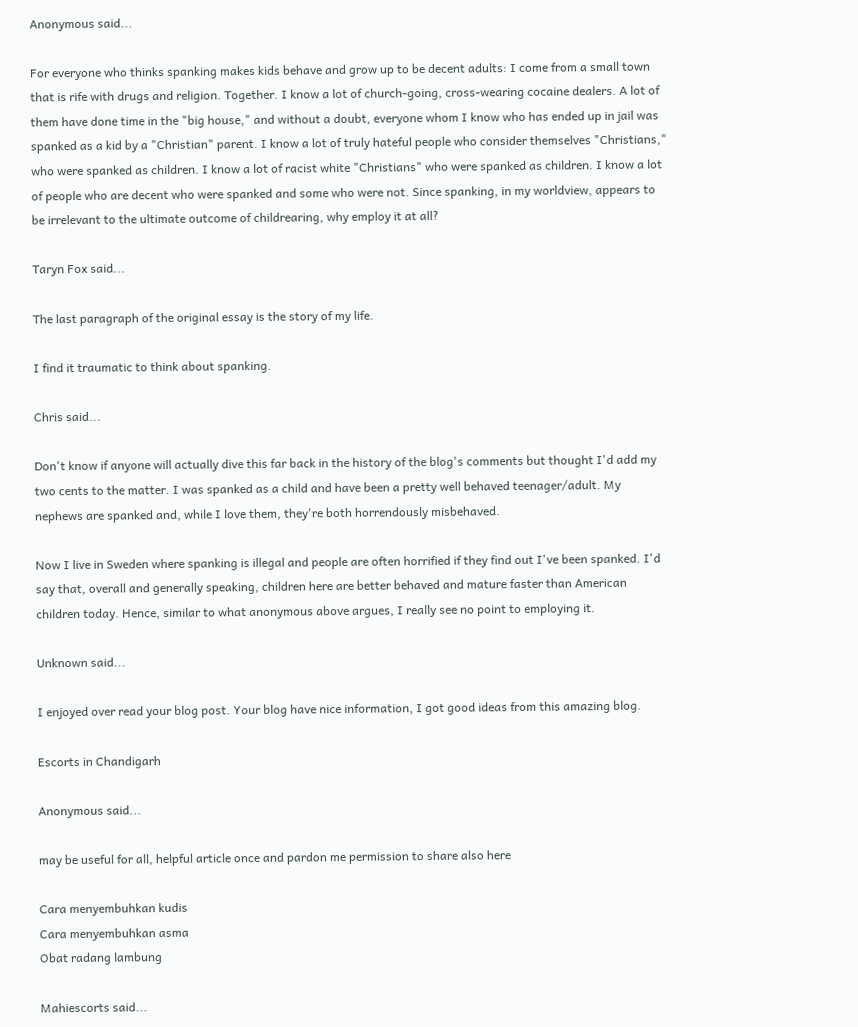Anonymous said...

For everyone who thinks spanking makes kids behave and grow up to be decent adults: I come from a small town that is rife with drugs and religion. Together. I know a lot of church-going, cross-wearing cocaine dealers. A lot of them have done time in the "big house," and without a doubt, everyone whom I know who has ended up in jail was spanked as a kid by a "Christian" parent. I know a lot of truly hateful people who consider themselves "Christians," who were spanked as children. I know a lot of racist white "Christians" who were spanked as children. I know a lot of people who are decent who were spanked and some who were not. Since spanking, in my worldview, appears to be irrelevant to the ultimate outcome of childrearing, why employ it at all?

Taryn Fox said...

The last paragraph of the original essay is the story of my life.

I find it traumatic to think about spanking.

Chris said...

Don't know if anyone will actually dive this far back in the history of the blog's comments but thought I'd add my two cents to the matter. I was spanked as a child and have been a pretty well behaved teenager/adult. My nephews are spanked and, while I love them, they're both horrendously misbehaved.

Now I live in Sweden where spanking is illegal and people are often horrified if they find out I've been spanked. I'd say that, overall and generally speaking, children here are better behaved and mature faster than American children today. Hence, similar to what anonymous above argues, I really see no point to employing it.

Unknown said...

I enjoyed over read your blog post. Your blog have nice information, I got good ideas from this amazing blog.

Escorts in Chandigarh

Anonymous said...

may be useful for all, helpful article once and pardon me permission to share also here

Cara menyembuhkan kudis
Cara menyembuhkan asma
Obat radang lambung

Mahiescorts said...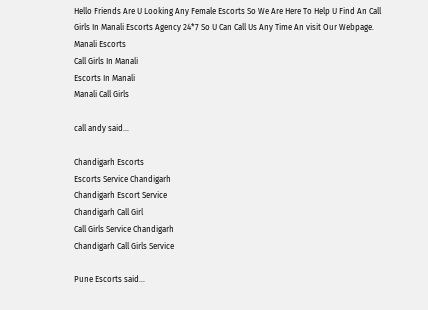Hello Friends Are U Looking Any Female Escorts So We Are Here To Help U Find An Call Girls In Manali Escorts Agency 24*7 So U Can Call Us Any Time An visit Our Webpage.
Manali Escorts
Call Girls In Manali
Escorts In Manali
Manali Call Girls

call andy said...

Chandigarh Escorts
Escorts Service Chandigarh
Chandigarh Escort Service
Chandigarh Call Girl
Call Girls Service Chandigarh
Chandigarh Call Girls Service

Pune Escorts said...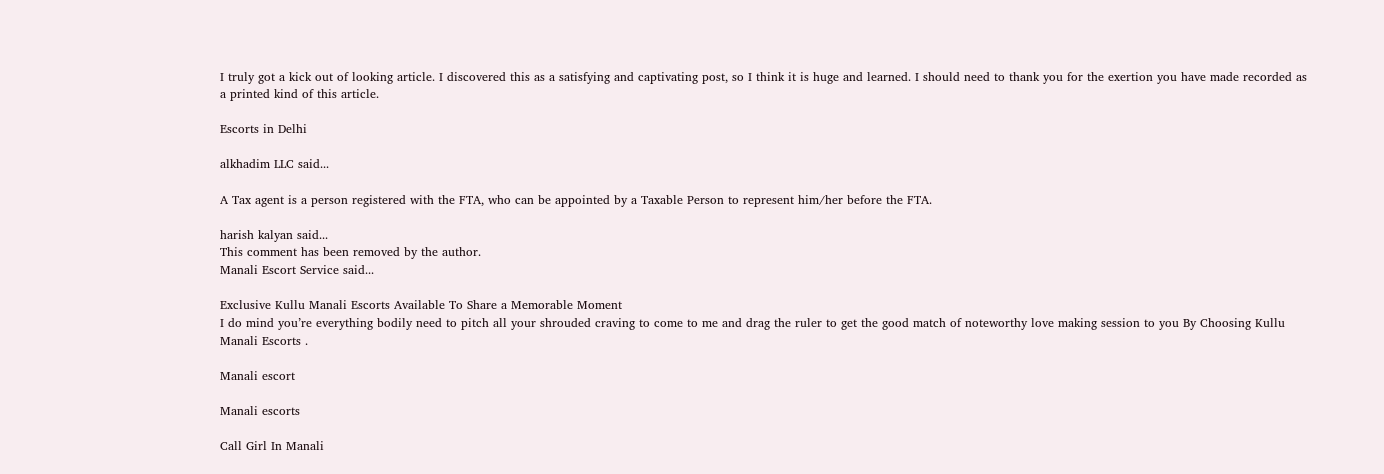I truly got a kick out of looking article. I discovered this as a satisfying and captivating post, so I think it is huge and learned. I should need to thank you for the exertion you have made recorded as a printed kind of this article.

Escorts in Delhi

alkhadim LLC said...

A Tax agent is a person registered with the FTA, who can be appointed by a Taxable Person to represent him/her before the FTA.

harish kalyan said...
This comment has been removed by the author.
Manali Escort Service said...

Exclusive Kullu Manali Escorts Available To Share a Memorable Moment
I do mind you’re everything bodily need to pitch all your shrouded craving to come to me and drag the ruler to get the good match of noteworthy love making session to you By Choosing Kullu Manali Escorts .

Manali escort

Manali escorts

Call Girl In Manali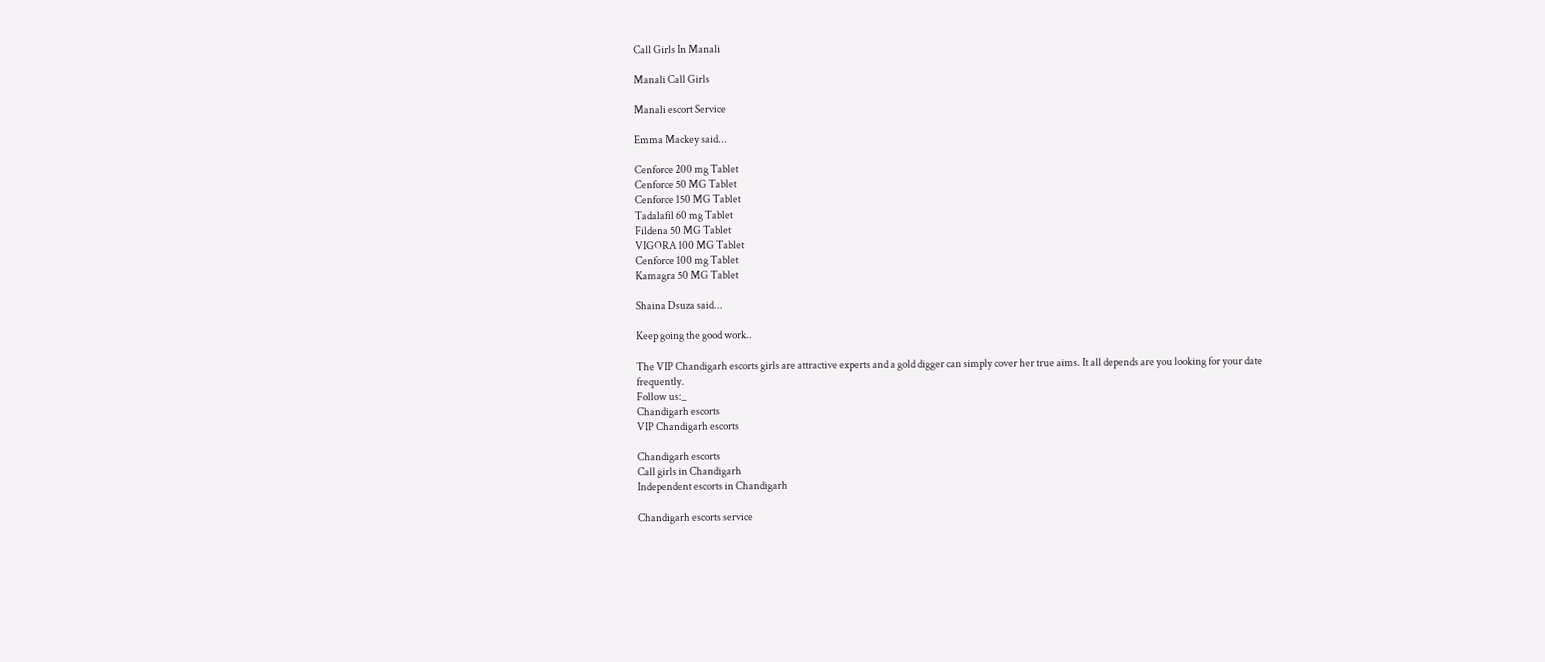Call Girls In Manali

Manali Call Girls

Manali escort Service

Emma Mackey said...

Cenforce 200 mg Tablet
Cenforce 50 MG Tablet
Cenforce 150 MG Tablet
Tadalafil 60 mg Tablet
Fildena 50 MG Tablet
VIGORA 100 MG Tablet
Cenforce 100 mg Tablet
Kamagra 50 MG Tablet

Shaina Dsuza said...

Keep going the good work..

The VIP Chandigarh escorts girls are attractive experts and a gold digger can simply cover her true aims. It all depends are you looking for your date frequently.
Follow us:_
Chandigarh escorts
VIP Chandigarh escorts

Chandigarh escorts
Call girls in Chandigarh
Independent escorts in Chandigarh

Chandigarh escorts service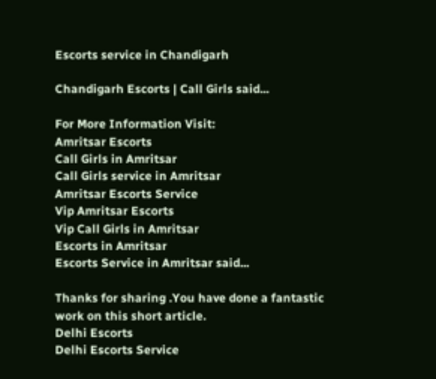Escorts service in Chandigarh

Chandigarh Escorts | Call Girls said...

For More Information Visit:
Amritsar Escorts
Call Girls in Amritsar
Call Girls service in Amritsar
Amritsar Escorts Service
Vip Amritsar Escorts
Vip Call Girls in Amritsar
Escorts in Amritsar
Escorts Service in Amritsar said...

Thanks for sharing .You have done a fantastic work on this short article.
Delhi Escorts
Delhi Escorts Service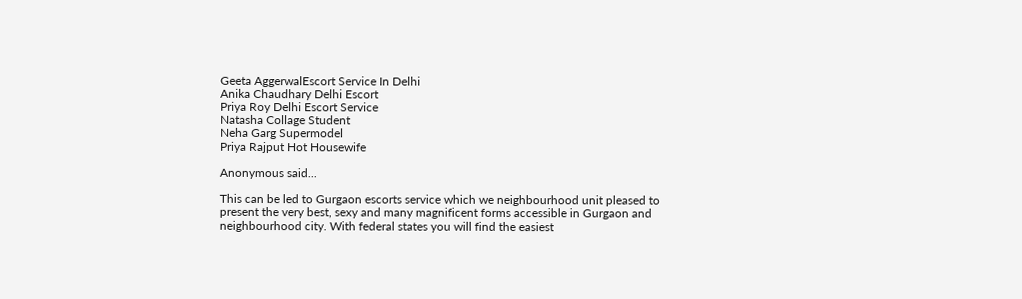Geeta AggerwalEscort Service In Delhi
Anika Chaudhary Delhi Escort
Priya Roy Delhi Escort Service
Natasha Collage Student
Neha Garg Supermodel
Priya Rajput Hot Housewife

Anonymous said...

This can be led to Gurgaon escorts service which we neighbourhood unit pleased to present the very best, sexy and many magnificent forms accessible in Gurgaon and neighbourhood city. With federal states you will find the easiest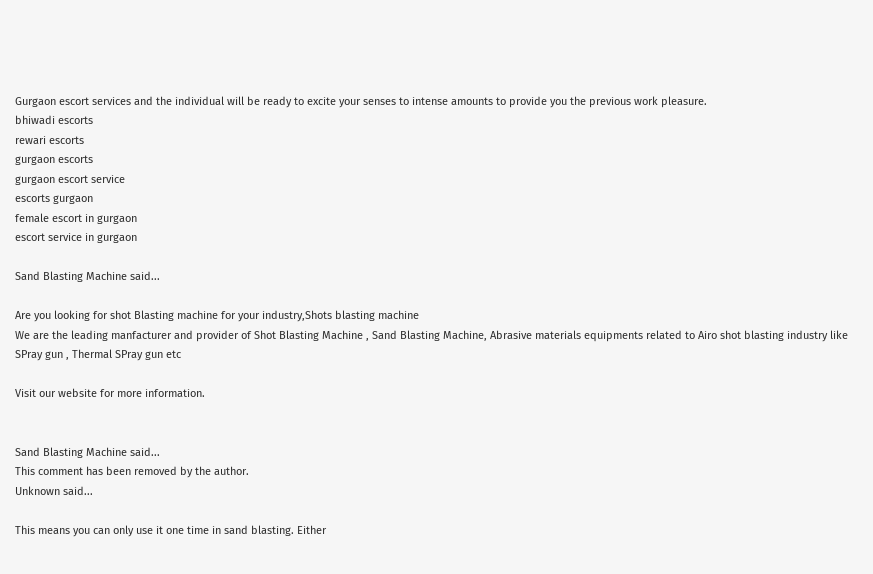Gurgaon escort services and the individual will be ready to excite your senses to intense amounts to provide you the previous work pleasure.
bhiwadi escorts
rewari escorts
gurgaon escorts
gurgaon escort service
escorts gurgaon
female escort in gurgaon
escort service in gurgaon

Sand Blasting Machine said...

Are you looking for shot Blasting machine for your industry,Shots blasting machine
We are the leading manfacturer and provider of Shot Blasting Machine , Sand Blasting Machine, Abrasive materials equipments related to Airo shot blasting industry like SPray gun , Thermal SPray gun etc

Visit our website for more information.


Sand Blasting Machine said...
This comment has been removed by the author.
Unknown said...

This means you can only use it one time in sand blasting. Either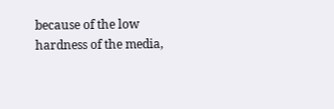because of the low hardness of the media,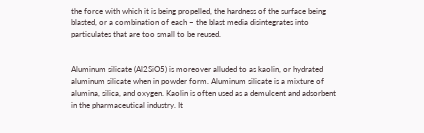the force with which it is being propelled, the hardness of the surface being blasted, or a combination of each – the blast media disintegrates into particulates that are too small to be reused.


Aluminum silicate (Al2SiO5) is moreover alluded to as kaolin, or hydrated aluminum silicate when in powder form. Aluminum silicate is a mixture of alumina, silica, and oxygen. Kaolin is often used as a demulcent and adsorbent in the pharmaceutical industry. It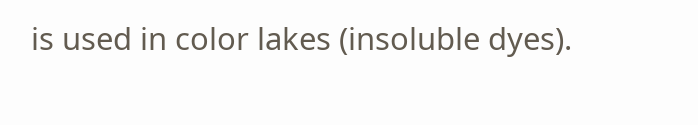is used in color lakes (insoluble dyes).